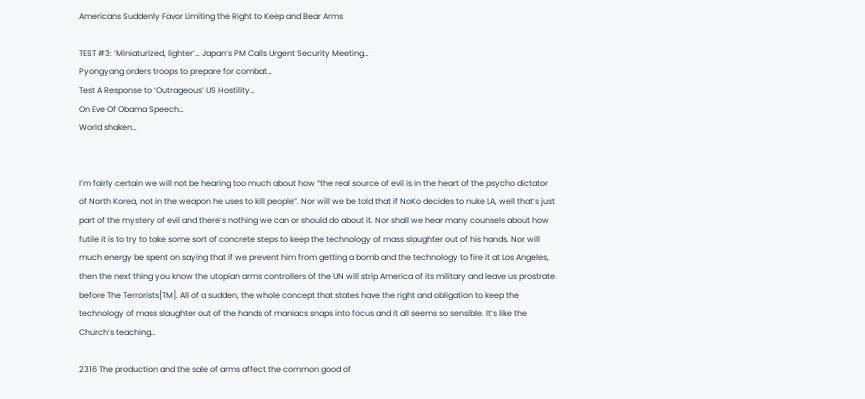Americans Suddenly Favor Limiting the Right to Keep and Bear Arms

TEST #3: ‘Miniaturized, lighter’… Japan’s PM Calls Urgent Security Meeting…
Pyongyang orders troops to prepare for combat…
Test A Response to ‘Outrageous’ US Hostility…
On Eve Of Obama Speech…
World shaken…


I’m fairly certain we will not be hearing too much about how “the real source of evil is in the heart of the psycho dictator of North Korea, not in the weapon he uses to kill people”. Nor will we be told that if NoKo decides to nuke LA, well that’s just part of the mystery of evil and there’s nothing we can or should do about it. Nor shall we hear many counsels about how futile it is to try to take some sort of concrete steps to keep the technology of mass slaughter out of his hands. Nor will much energy be spent on saying that if we prevent him from getting a bomb and the technology to fire it at Los Angeles, then the next thing you know the utopian arms controllers of the UN will strip America of its military and leave us prostrate before The Terrorists[TM]. All of a sudden, the whole concept that states have the right and obligation to keep the technology of mass slaughter out of the hands of maniacs snaps into focus and it all seems so sensible. It’s like the Church’s teaching…

2316 The production and the sale of arms affect the common good of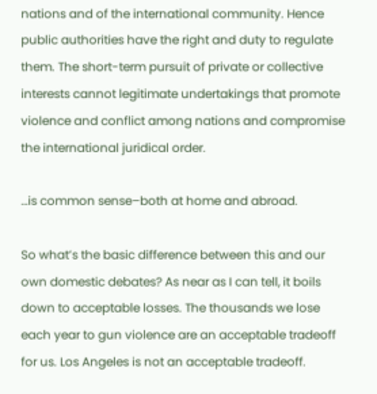nations and of the international community. Hence public authorities have the right and duty to regulate them. The short-term pursuit of private or collective interests cannot legitimate undertakings that promote violence and conflict among nations and compromise the international juridical order.

…is common sense–both at home and abroad.

So what’s the basic difference between this and our own domestic debates? As near as I can tell, it boils down to acceptable losses. The thousands we lose each year to gun violence are an acceptable tradeoff for us. Los Angeles is not an acceptable tradeoff.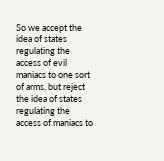So we accept the idea of states regulating the access of evil maniacs to one sort of arms, but reject the idea of states regulating the access of maniacs to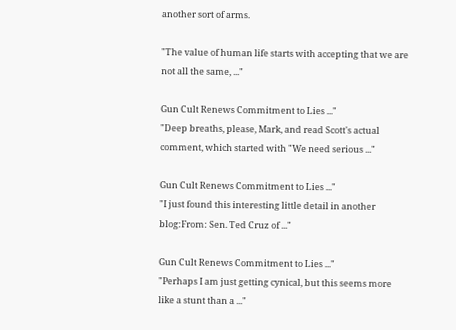another sort of arms.

"The value of human life starts with accepting that we are not all the same, ..."

Gun Cult Renews Commitment to Lies ..."
"Deep breaths, please, Mark, and read Scott's actual comment, which started with "We need serious ..."

Gun Cult Renews Commitment to Lies ..."
"I just found this interesting little detail in another blog:From: Sen. Ted Cruz of ..."

Gun Cult Renews Commitment to Lies ..."
"Perhaps I am just getting cynical, but this seems more like a stunt than a ..."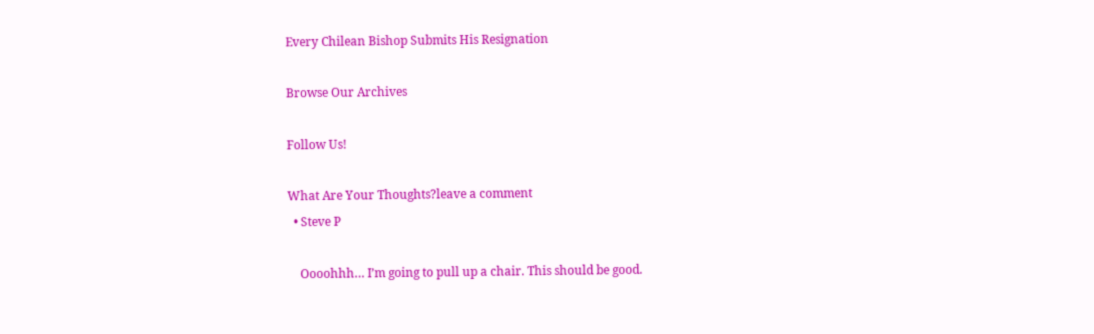Every Chilean Bishop Submits His Resignation

Browse Our Archives

Follow Us!

What Are Your Thoughts?leave a comment
  • Steve P

    Oooohhh… I’m going to pull up a chair. This should be good.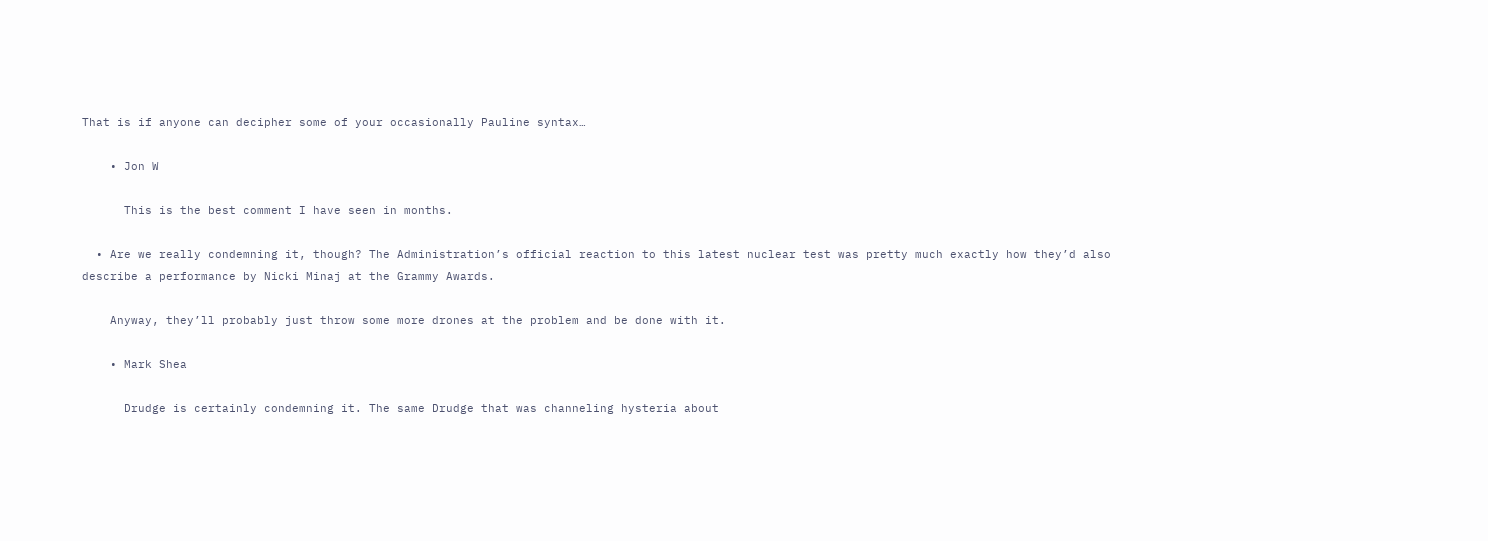That is if anyone can decipher some of your occasionally Pauline syntax…

    • Jon W

      This is the best comment I have seen in months.

  • Are we really condemning it, though? The Administration’s official reaction to this latest nuclear test was pretty much exactly how they’d also describe a performance by Nicki Minaj at the Grammy Awards.

    Anyway, they’ll probably just throw some more drones at the problem and be done with it.

    • Mark Shea

      Drudge is certainly condemning it. The same Drudge that was channeling hysteria about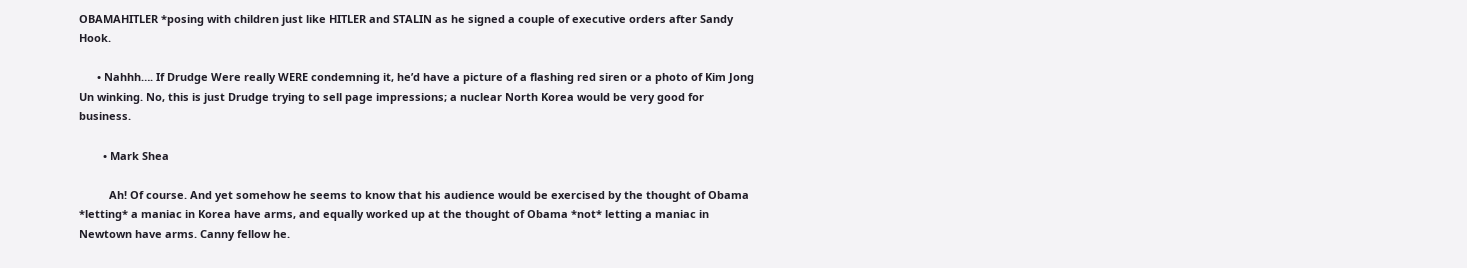OBAMAHITLER *posing with children just like HITLER and STALIN as he signed a couple of executive orders after Sandy Hook.

      • Nahhh…. If Drudge Were really WERE condemning it, he’d have a picture of a flashing red siren or a photo of Kim Jong Un winking. No, this is just Drudge trying to sell page impressions; a nuclear North Korea would be very good for business.

        • Mark Shea

          Ah! Of course. And yet somehow he seems to know that his audience would be exercised by the thought of Obama *letting* a maniac in Korea have arms, and equally worked up at the thought of Obama *not* letting a maniac in Newtown have arms. Canny fellow he.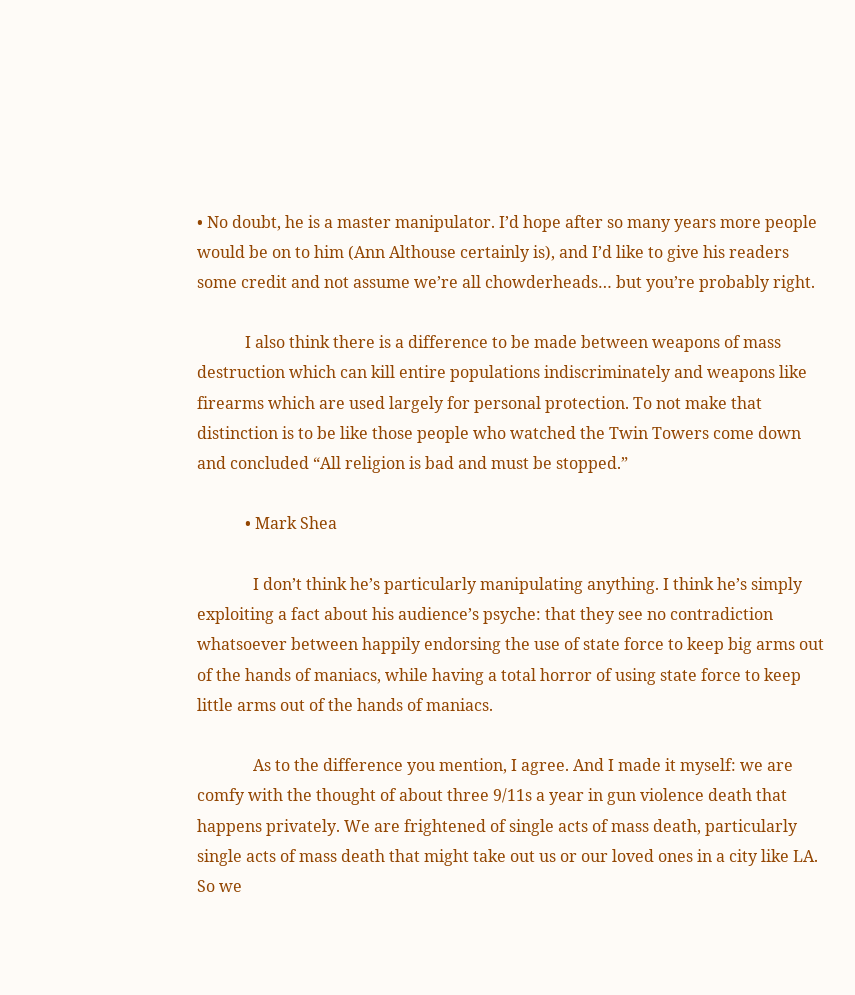• No doubt, he is a master manipulator. I’d hope after so many years more people would be on to him (Ann Althouse certainly is), and I’d like to give his readers some credit and not assume we’re all chowderheads… but you’re probably right.

            I also think there is a difference to be made between weapons of mass destruction which can kill entire populations indiscriminately and weapons like firearms which are used largely for personal protection. To not make that distinction is to be like those people who watched the Twin Towers come down and concluded “All religion is bad and must be stopped.”

            • Mark Shea

              I don’t think he’s particularly manipulating anything. I think he’s simply exploiting a fact about his audience’s psyche: that they see no contradiction whatsoever between happily endorsing the use of state force to keep big arms out of the hands of maniacs, while having a total horror of using state force to keep little arms out of the hands of maniacs.

              As to the difference you mention, I agree. And I made it myself: we are comfy with the thought of about three 9/11s a year in gun violence death that happens privately. We are frightened of single acts of mass death, particularly single acts of mass death that might take out us or our loved ones in a city like LA. So we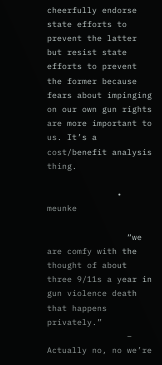cheerfully endorse state efforts to prevent the latter but resist state efforts to prevent the former because fears about impinging on our own gun rights are more important to us. It’s a cost/benefit analysis thing.

              • meunke

                “we are comfy with the thought of about three 9/11s a year in gun violence death that happens privately.”
                – Actually no, no we’re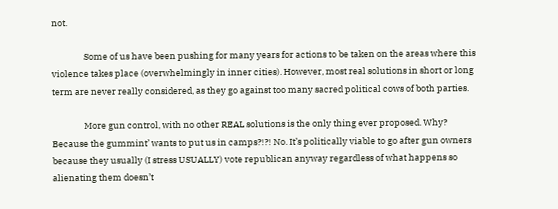not.

                Some of us have been pushing for many years for actions to be taken on the areas where this violence takes place (overwhelmingly in inner cities). However, most real solutions in short or long term are never really considered, as they go against too many sacred political cows of both parties.

                More gun control, with no other REAL solutions is the only thing ever proposed. Why? Because the gummint’ wants to put us in camps?!?! No. It’s politically viable to go after gun owners because they usually (I stress USUALLY) vote republican anyway regardless of what happens so alienating them doesn’t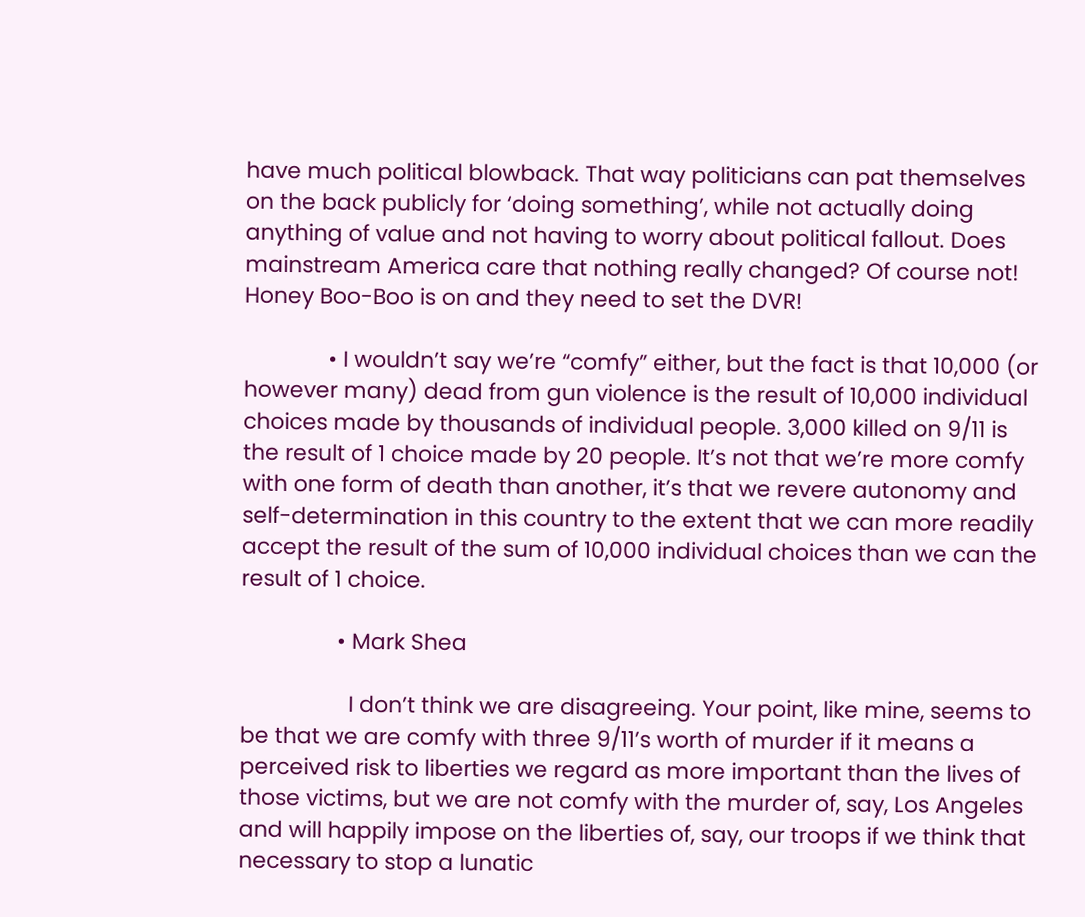have much political blowback. That way politicians can pat themselves on the back publicly for ‘doing something’, while not actually doing anything of value and not having to worry about political fallout. Does mainstream America care that nothing really changed? Of course not! Honey Boo-Boo is on and they need to set the DVR!

              • I wouldn’t say we’re “comfy” either, but the fact is that 10,000 (or however many) dead from gun violence is the result of 10,000 individual choices made by thousands of individual people. 3,000 killed on 9/11 is the result of 1 choice made by 20 people. It’s not that we’re more comfy with one form of death than another, it’s that we revere autonomy and self-determination in this country to the extent that we can more readily accept the result of the sum of 10,000 individual choices than we can the result of 1 choice.

                • Mark Shea

                  I don’t think we are disagreeing. Your point, like mine, seems to be that we are comfy with three 9/11’s worth of murder if it means a perceived risk to liberties we regard as more important than the lives of those victims, but we are not comfy with the murder of, say, Los Angeles and will happily impose on the liberties of, say, our troops if we think that necessary to stop a lunatic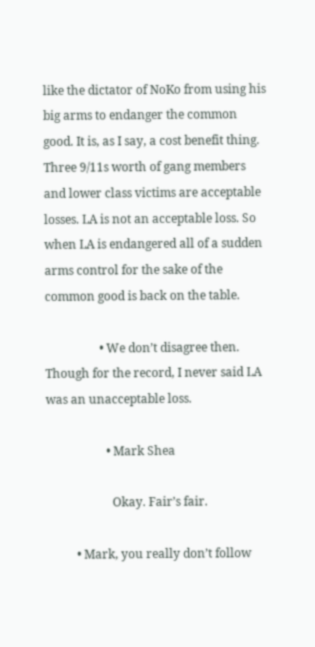like the dictator of NoKo from using his big arms to endanger the common good. It is, as I say, a cost benefit thing. Three 9/11s worth of gang members and lower class victims are acceptable losses. LA is not an acceptable loss. So when LA is endangered all of a sudden arms control for the sake of the common good is back on the table.

                  • We don’t disagree then. Though for the record, I never said LA was an unacceptable loss.

                    • Mark Shea

                      Okay. Fair’s fair.

          • Mark, you really don’t follow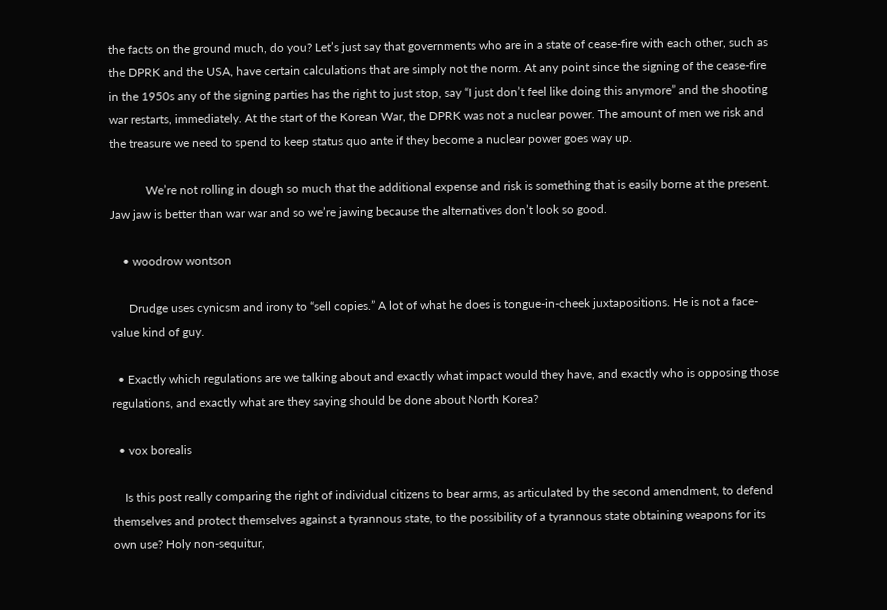the facts on the ground much, do you? Let’s just say that governments who are in a state of cease-fire with each other, such as the DPRK and the USA, have certain calculations that are simply not the norm. At any point since the signing of the cease-fire in the 1950s any of the signing parties has the right to just stop, say “I just don’t feel like doing this anymore” and the shooting war restarts, immediately. At the start of the Korean War, the DPRK was not a nuclear power. The amount of men we risk and the treasure we need to spend to keep status quo ante if they become a nuclear power goes way up.

            We’re not rolling in dough so much that the additional expense and risk is something that is easily borne at the present. Jaw jaw is better than war war and so we’re jawing because the alternatives don’t look so good.

    • woodrow wontson

      Drudge uses cynicsm and irony to “sell copies.” A lot of what he does is tongue-in-cheek juxtapositions. He is not a face-value kind of guy.

  • Exactly which regulations are we talking about and exactly what impact would they have, and exactly who is opposing those regulations, and exactly what are they saying should be done about North Korea?

  • vox borealis

    Is this post really comparing the right of individual citizens to bear arms, as articulated by the second amendment, to defend themselves and protect themselves against a tyrannous state, to the possibility of a tyrannous state obtaining weapons for its own use? Holy non-sequitur,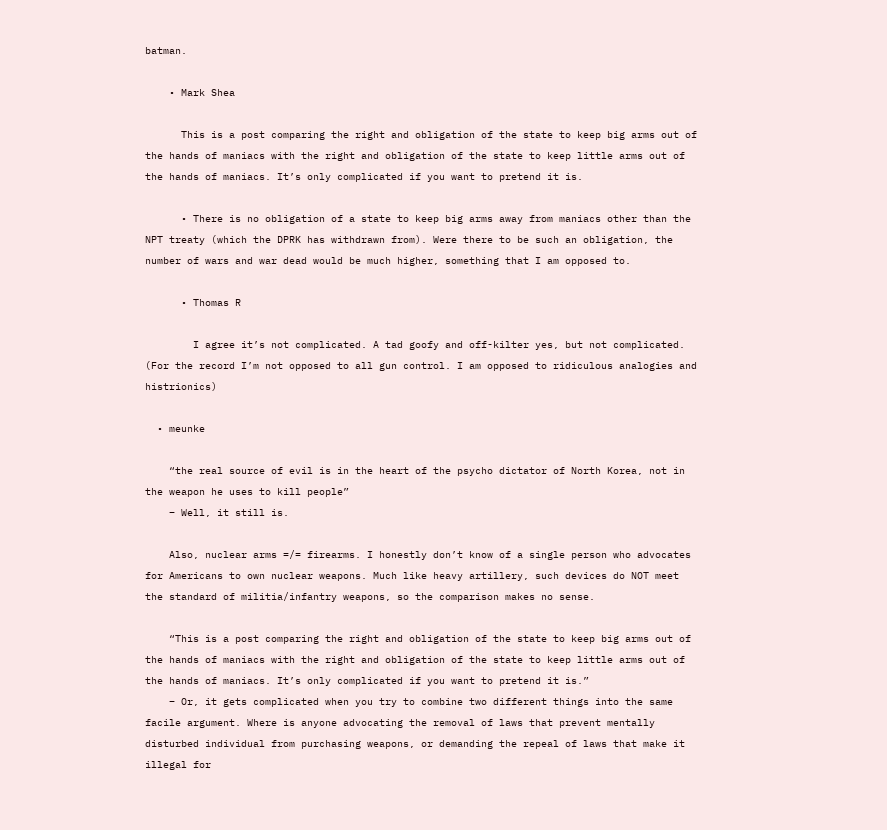batman.

    • Mark Shea

      This is a post comparing the right and obligation of the state to keep big arms out of the hands of maniacs with the right and obligation of the state to keep little arms out of the hands of maniacs. It’s only complicated if you want to pretend it is.

      • There is no obligation of a state to keep big arms away from maniacs other than the NPT treaty (which the DPRK has withdrawn from). Were there to be such an obligation, the number of wars and war dead would be much higher, something that I am opposed to.

      • Thomas R

        I agree it’s not complicated. A tad goofy and off-kilter yes, but not complicated. (For the record I’m not opposed to all gun control. I am opposed to ridiculous analogies and histrionics)

  • meunke

    “the real source of evil is in the heart of the psycho dictator of North Korea, not in the weapon he uses to kill people”
    – Well, it still is.

    Also, nuclear arms =/= firearms. I honestly don’t know of a single person who advocates for Americans to own nuclear weapons. Much like heavy artillery, such devices do NOT meet the standard of militia/infantry weapons, so the comparison makes no sense.

    “This is a post comparing the right and obligation of the state to keep big arms out of the hands of maniacs with the right and obligation of the state to keep little arms out of the hands of maniacs. It’s only complicated if you want to pretend it is.”
    – Or, it gets complicated when you try to combine two different things into the same facile argument. Where is anyone advocating the removal of laws that prevent mentally disturbed individual from purchasing weapons, or demanding the repeal of laws that make it illegal for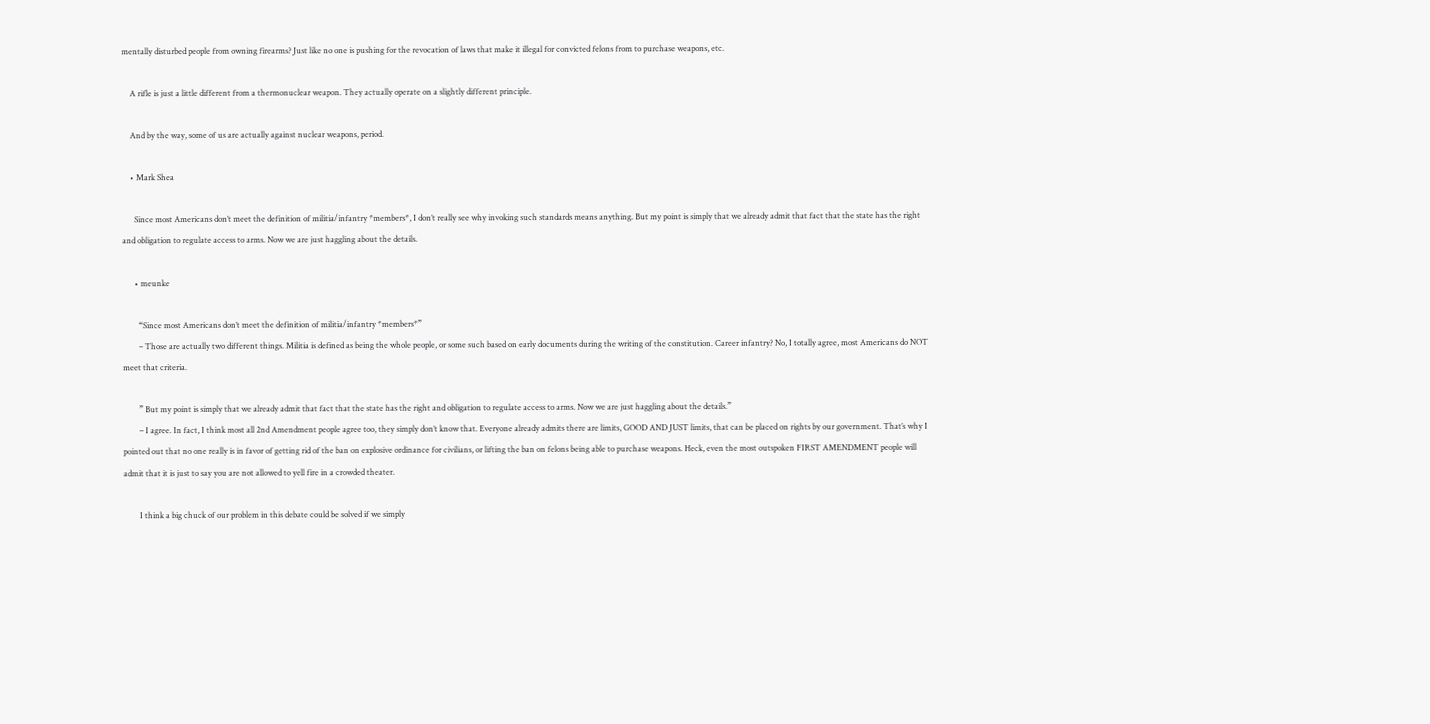mentally disturbed people from owning firearms? Just like no one is pushing for the revocation of laws that make it illegal for convicted felons from to purchase weapons, etc.

    A rifle is just a little different from a thermonuclear weapon. They actually operate on a slightly different principle.

    And by the way, some of us are actually against nuclear weapons, period.

    • Mark Shea

      Since most Americans don’t meet the definition of militia/infantry *members*, I don’t really see why invoking such standards means anything. But my point is simply that we already admit that fact that the state has the right and obligation to regulate access to arms. Now we are just haggling about the details.

      • meunke

        “Since most Americans don’t meet the definition of militia/infantry *members*”
        – Those are actually two different things. Militia is defined as being the whole people, or some such based on early documents during the writing of the constitution. Career infantry? No, I totally agree, most Americans do NOT meet that criteria.

        ” But my point is simply that we already admit that fact that the state has the right and obligation to regulate access to arms. Now we are just haggling about the details.”
        – I agree. In fact, I think most all 2nd Amendment people agree too, they simply don’t know that. Everyone already admits there are limits, GOOD AND JUST limits, that can be placed on rights by our government. That’s why I pointed out that no one really is in favor of getting rid of the ban on explosive ordinance for civilians, or lifting the ban on felons being able to purchase weapons. Heck, even the most outspoken FIRST AMENDMENT people will admit that it is just to say you are not allowed to yell fire in a crowded theater.

        I think a big chuck of our problem in this debate could be solved if we simply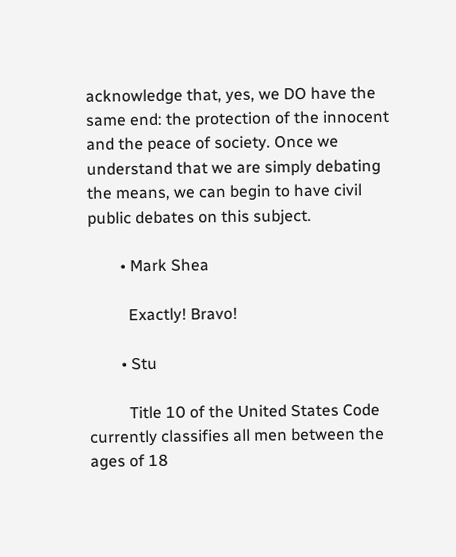acknowledge that, yes, we DO have the same end: the protection of the innocent and the peace of society. Once we understand that we are simply debating the means, we can begin to have civil public debates on this subject.

        • Mark Shea

          Exactly! Bravo!

        • Stu

          Title 10 of the United States Code currently classifies all men between the ages of 18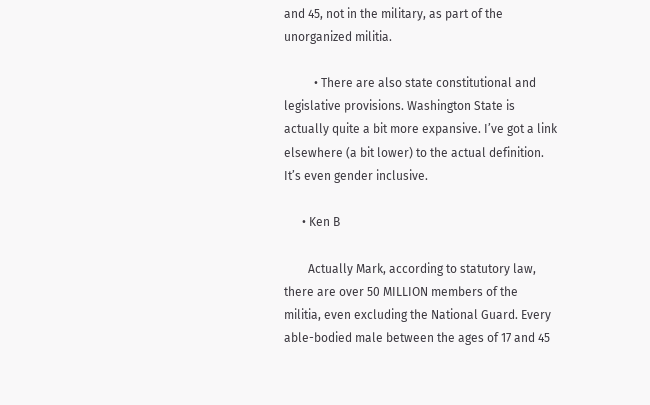and 45, not in the military, as part of the unorganized militia.

          • There are also state constitutional and legislative provisions. Washington State is actually quite a bit more expansive. I’ve got a link elsewhere (a bit lower) to the actual definition. It’s even gender inclusive.

      • Ken B

        Actually Mark, according to statutory law, there are over 50 MILLION members of the militia, even excluding the National Guard. Every able-bodied male between the ages of 17 and 45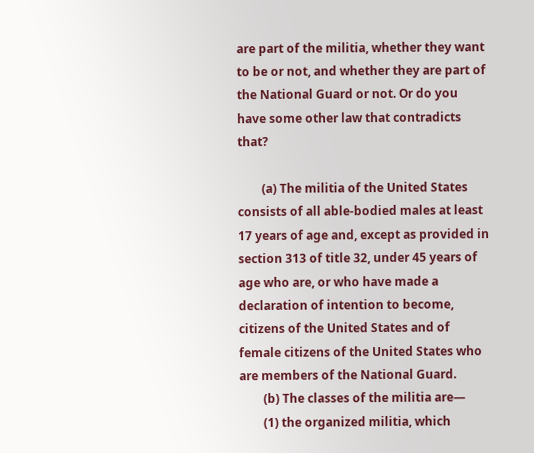are part of the militia, whether they want to be or not, and whether they are part of the National Guard or not. Or do you have some other law that contradicts that?

        (a) The militia of the United States consists of all able-bodied males at least 17 years of age and, except as provided in section 313 of title 32, under 45 years of age who are, or who have made a declaration of intention to become, citizens of the United States and of female citizens of the United States who are members of the National Guard.
        (b) The classes of the militia are—
        (1) the organized militia, which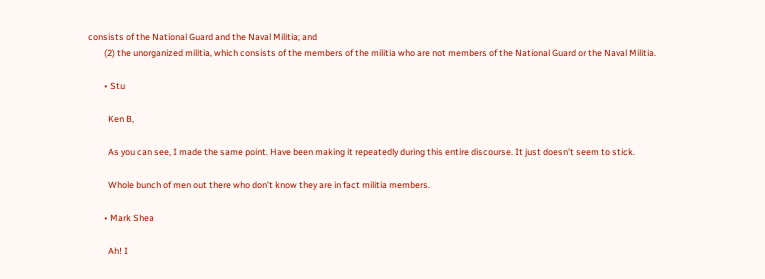consists of the National Guard and the Naval Militia; and
        (2) the unorganized militia, which consists of the members of the militia who are not members of the National Guard or the Naval Militia.

        • Stu

          Ken B,

          As you can see, I made the same point. Have been making it repeatedly during this entire discourse. It just doesn’t seem to stick.

          Whole bunch of men out there who don’t know they are in fact militia members.

        • Mark Shea

          Ah! I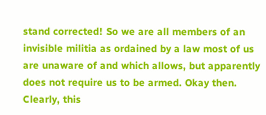stand corrected! So we are all members of an invisible militia as ordained by a law most of us are unaware of and which allows, but apparently does not require us to be armed. Okay then. Clearly, this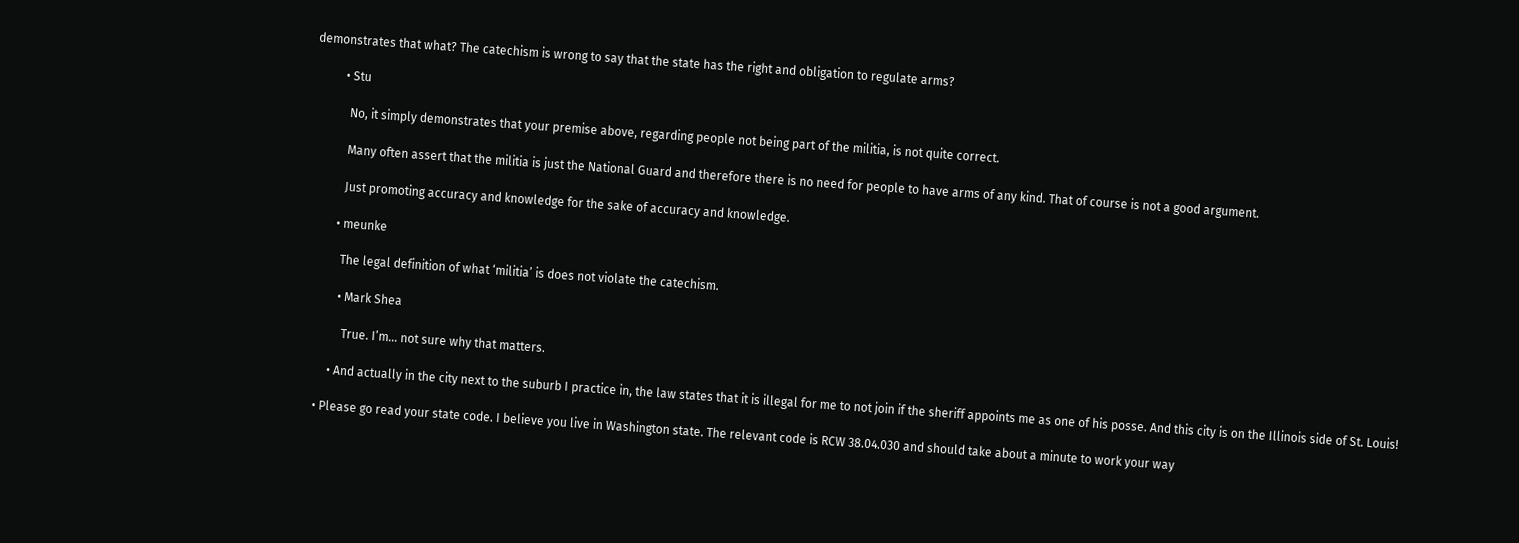demonstrates that what? The catechism is wrong to say that the state has the right and obligation to regulate arms?

          • Stu

            No, it simply demonstrates that your premise above, regarding people not being part of the militia, is not quite correct.

            Many often assert that the militia is just the National Guard and therefore there is no need for people to have arms of any kind. That of course is not a good argument.

            Just promoting accuracy and knowledge for the sake of accuracy and knowledge.

          • meunke

            The legal definition of what ‘militia’ is does not violate the catechism.

            • Mark Shea

              True. I’m… not sure why that matters.

          • And actually in the city next to the suburb I practice in, the law states that it is illegal for me to not join if the sheriff appoints me as one of his posse. And this city is on the Illinois side of St. Louis!

      • Please go read your state code. I believe you live in Washington state. The relevant code is RCW 38.04.030 and should take about a minute to work your way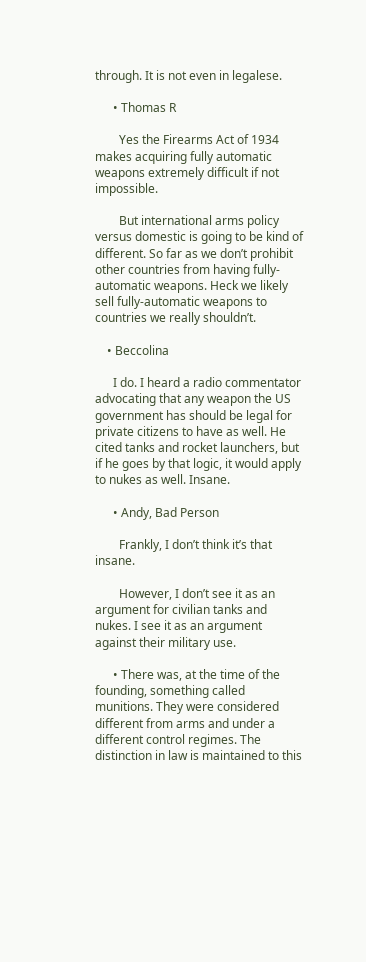through. It is not even in legalese.

      • Thomas R

        Yes the Firearms Act of 1934 makes acquiring fully automatic weapons extremely difficult if not impossible.

        But international arms policy versus domestic is going to be kind of different. So far as we don’t prohibit other countries from having fully-automatic weapons. Heck we likely sell fully-automatic weapons to countries we really shouldn’t.

    • Beccolina

      I do. I heard a radio commentator advocating that any weapon the US government has should be legal for private citizens to have as well. He cited tanks and rocket launchers, but if he goes by that logic, it would apply to nukes as well. Insane.

      • Andy, Bad Person

        Frankly, I don’t think it’s that insane.

        However, I don’t see it as an argument for civilian tanks and nukes. I see it as an argument against their military use.

      • There was, at the time of the founding, something called munitions. They were considered different from arms and under a different control regimes. The distinction in law is maintained to this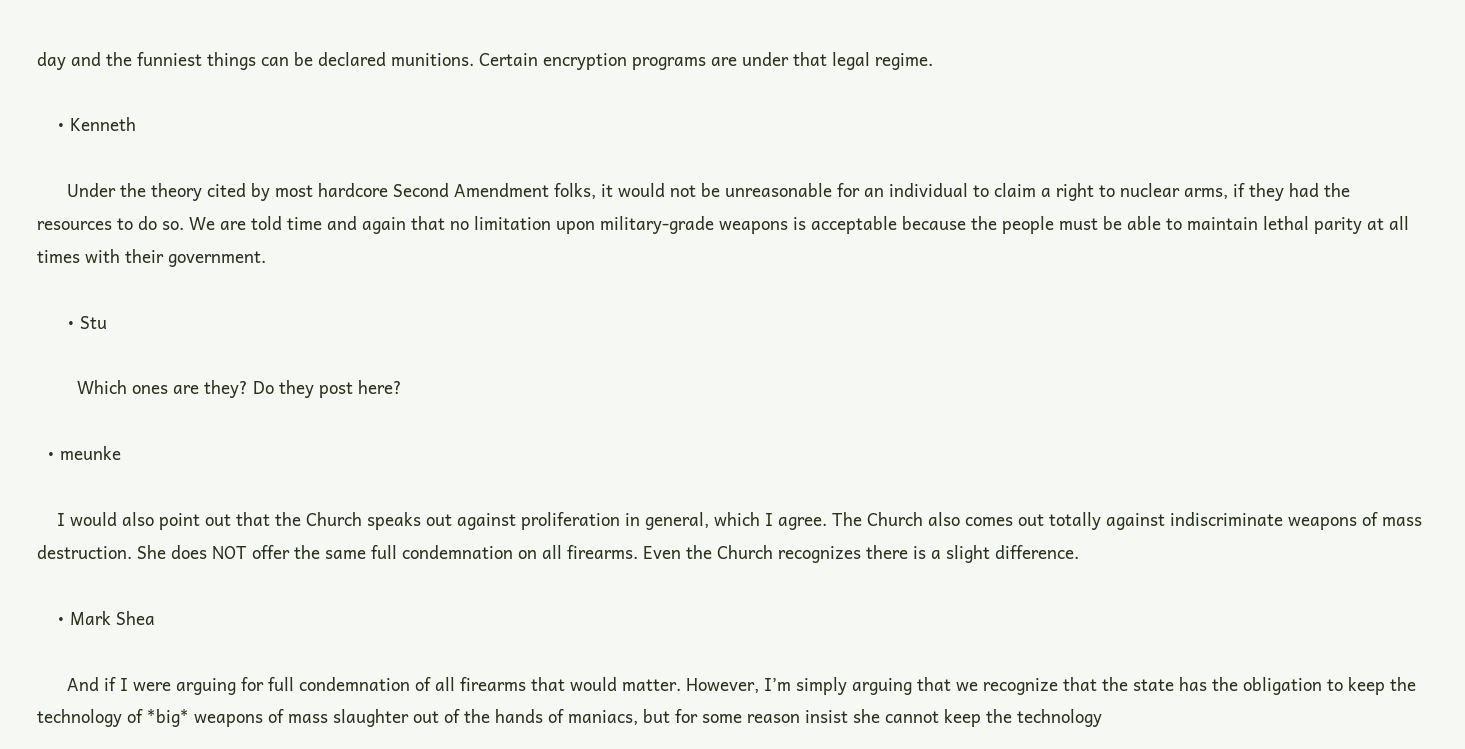day and the funniest things can be declared munitions. Certain encryption programs are under that legal regime.

    • Kenneth

      Under the theory cited by most hardcore Second Amendment folks, it would not be unreasonable for an individual to claim a right to nuclear arms, if they had the resources to do so. We are told time and again that no limitation upon military-grade weapons is acceptable because the people must be able to maintain lethal parity at all times with their government.

      • Stu

        Which ones are they? Do they post here?

  • meunke

    I would also point out that the Church speaks out against proliferation in general, which I agree. The Church also comes out totally against indiscriminate weapons of mass destruction. She does NOT offer the same full condemnation on all firearms. Even the Church recognizes there is a slight difference.

    • Mark Shea

      And if I were arguing for full condemnation of all firearms that would matter. However, I’m simply arguing that we recognize that the state has the obligation to keep the technology of *big* weapons of mass slaughter out of the hands of maniacs, but for some reason insist she cannot keep the technology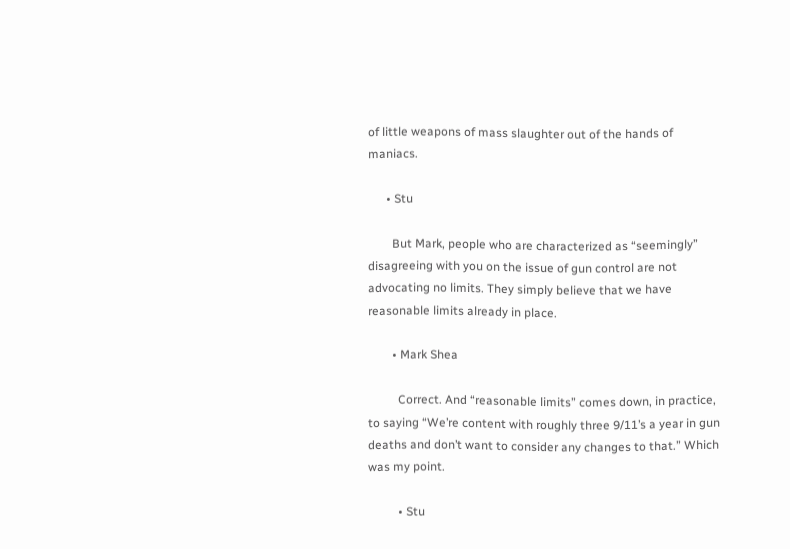of little weapons of mass slaughter out of the hands of maniacs.

      • Stu

        But Mark, people who are characterized as “seemingly” disagreeing with you on the issue of gun control are not advocating no limits. They simply believe that we have reasonable limits already in place.

        • Mark Shea

          Correct. And “reasonable limits” comes down, in practice, to saying “We’re content with roughly three 9/11’s a year in gun deaths and don’t want to consider any changes to that.” Which was my point.

          • Stu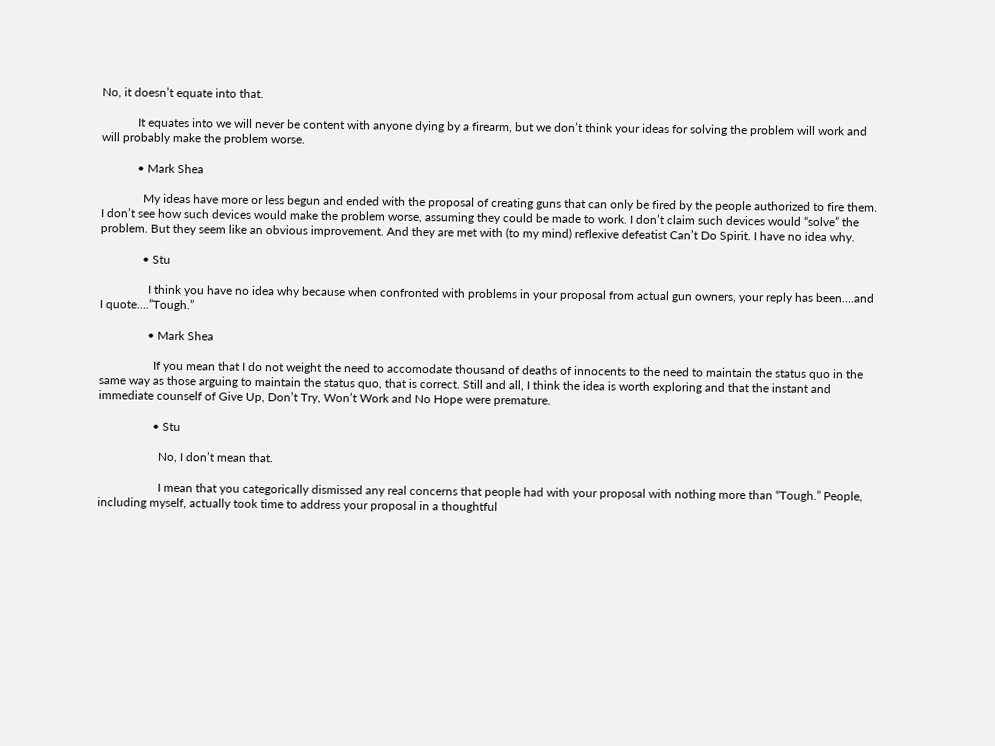No, it doesn’t equate into that.

            It equates into we will never be content with anyone dying by a firearm, but we don’t think your ideas for solving the problem will work and will probably make the problem worse.

            • Mark Shea

              My ideas have more or less begun and ended with the proposal of creating guns that can only be fired by the people authorized to fire them. I don’t see how such devices would make the problem worse, assuming they could be made to work. I don’t claim such devices would “solve” the problem. But they seem like an obvious improvement. And they are met with (to my mind) reflexive defeatist Can’t Do Spirit. I have no idea why.

              • Stu

                I think you have no idea why because when confronted with problems in your proposal from actual gun owners, your reply has been….and I quote….”Tough.”

                • Mark Shea

                  If you mean that I do not weight the need to accomodate thousand of deaths of innocents to the need to maintain the status quo in the same way as those arguing to maintain the status quo, that is correct. Still and all, I think the idea is worth exploring and that the instant and immediate counself of Give Up, Don’t Try, Won’t Work and No Hope were premature.

                  • Stu

                    No, I don’t mean that.

                    I mean that you categorically dismissed any real concerns that people had with your proposal with nothing more than “Tough.” People, including myself, actually took time to address your proposal in a thoughtful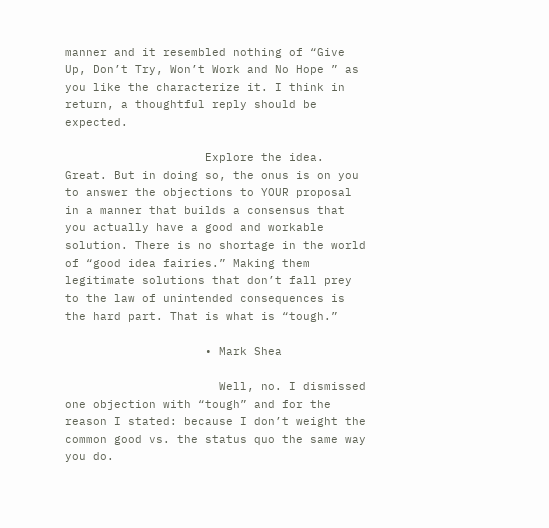manner and it resembled nothing of “Give Up, Don’t Try, Won’t Work and No Hope ” as you like the characterize it. I think in return, a thoughtful reply should be expected.

                    Explore the idea. Great. But in doing so, the onus is on you to answer the objections to YOUR proposal in a manner that builds a consensus that you actually have a good and workable solution. There is no shortage in the world of “good idea fairies.” Making them legitimate solutions that don’t fall prey to the law of unintended consequences is the hard part. That is what is “tough.”

                    • Mark Shea

                      Well, no. I dismissed one objection with “tough” and for the reason I stated: because I don’t weight the common good vs. the status quo the same way you do.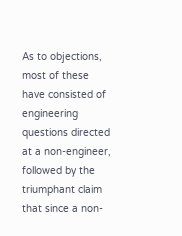As to objections, most of these have consisted of engineering questions directed at a non-engineer, followed by the triumphant claim that since a non-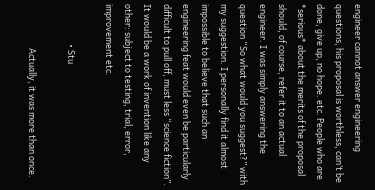engineer cannot answer engineering questions, his proposal is worthless, can’t be done, give up, no hope. etc. People who are *serious* about the merits of the proposal should, of course, refer it to an actual engineer. I was simply answering the question “So what would you suggest?” with my suggestion. I personally find it almost impossible to believe that such an engineering feat would even be particularly difficult to pull off, must less “science fiction”. It would be a work of invention like any other: subject to testing, trial, error, improvement etc.

                    • Stu

                      Actually, it was more than once.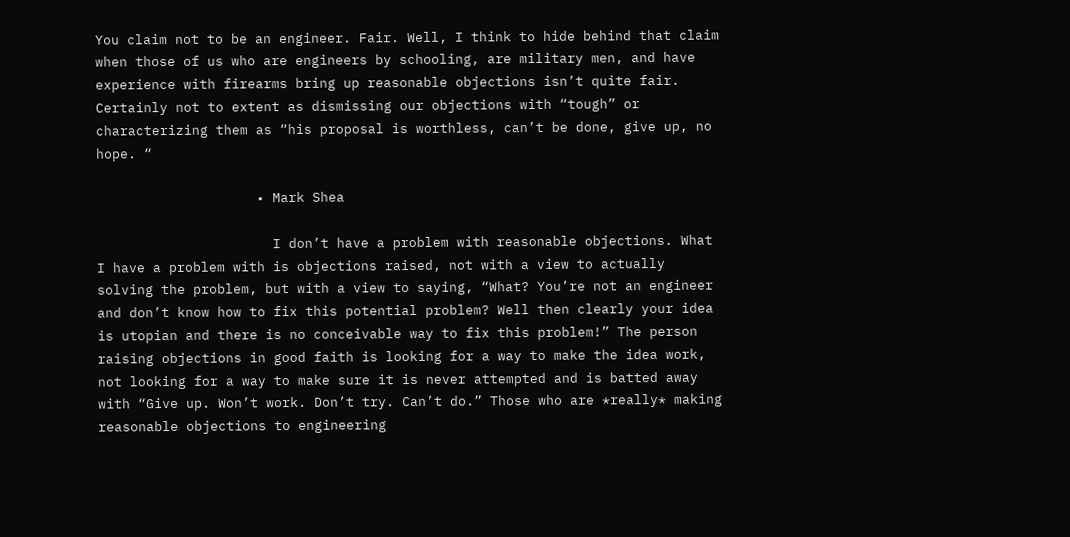You claim not to be an engineer. Fair. Well, I think to hide behind that claim when those of us who are engineers by schooling, are military men, and have experience with firearms bring up reasonable objections isn’t quite fair. Certainly not to extent as dismissing our objections with “tough” or characterizing them as “his proposal is worthless, can’t be done, give up, no hope. “

                    • Mark Shea

                      I don’t have a problem with reasonable objections. What I have a problem with is objections raised, not with a view to actually solving the problem, but with a view to saying, “What? You’re not an engineer and don’t know how to fix this potential problem? Well then clearly your idea is utopian and there is no conceivable way to fix this problem!” The person raising objections in good faith is looking for a way to make the idea work, not looking for a way to make sure it is never attempted and is batted away with “Give up. Won’t work. Don’t try. Can’t do.” Those who are *really* making reasonable objections to engineering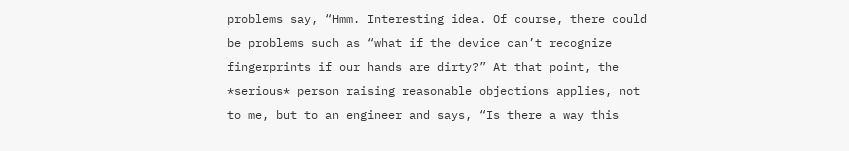problems say, “Hmm. Interesting idea. Of course, there could be problems such as “what if the device can’t recognize fingerprints if our hands are dirty?” At that point, the *serious* person raising reasonable objections applies, not to me, but to an engineer and says, “Is there a way this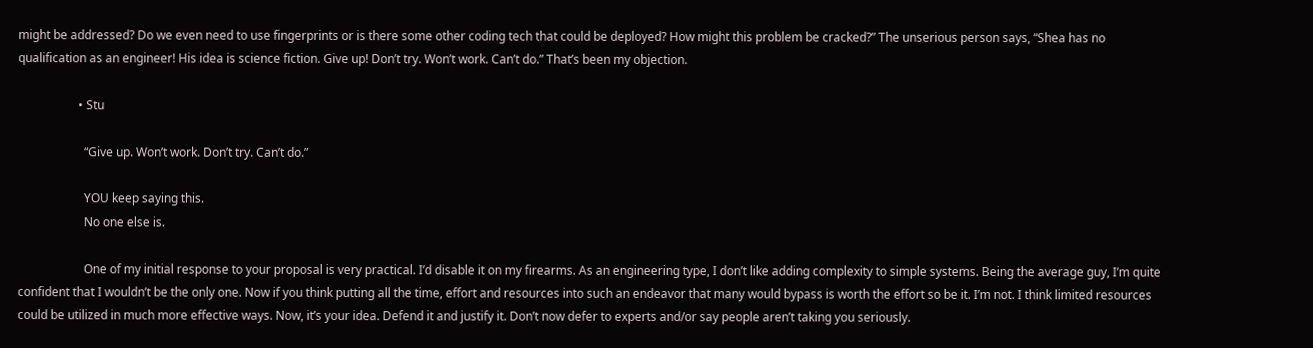might be addressed? Do we even need to use fingerprints or is there some other coding tech that could be deployed? How might this problem be cracked?” The unserious person says, “Shea has no qualification as an engineer! His idea is science fiction. Give up! Don’t try. Won’t work. Can’t do.” That’s been my objection.

                    • Stu

                      “Give up. Won’t work. Don’t try. Can’t do.”

                      YOU keep saying this.
                      No one else is.

                      One of my initial response to your proposal is very practical. I’d disable it on my firearms. As an engineering type, I don’t like adding complexity to simple systems. Being the average guy, I’m quite confident that I wouldn’t be the only one. Now if you think putting all the time, effort and resources into such an endeavor that many would bypass is worth the effort so be it. I’m not. I think limited resources could be utilized in much more effective ways. Now, it’s your idea. Defend it and justify it. Don’t now defer to experts and/or say people aren’t taking you seriously.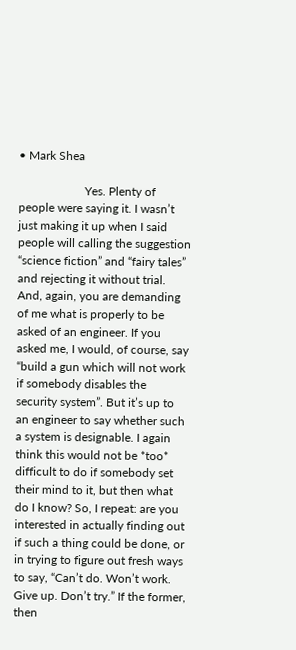• Mark Shea

                      Yes. Plenty of people were saying it. I wasn’t just making it up when I said people will calling the suggestion “science fiction” and “fairy tales” and rejecting it without trial. And, again, you are demanding of me what is properly to be asked of an engineer. If you asked me, I would, of course, say “build a gun which will not work if somebody disables the security system”. But it’s up to an engineer to say whether such a system is designable. I again think this would not be *too* difficult to do if somebody set their mind to it, but then what do I know? So, I repeat: are you interested in actually finding out if such a thing could be done, or in trying to figure out fresh ways to say, “Can’t do. Won’t work. Give up. Don’t try.” If the former, then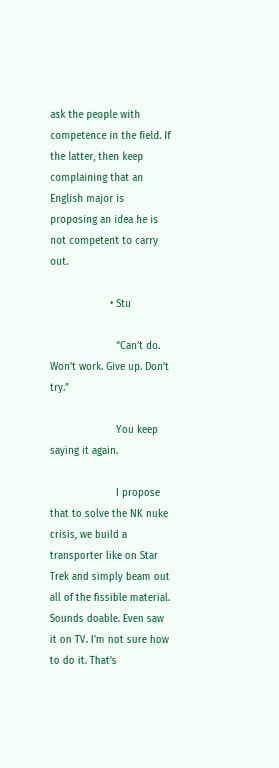ask the people with competence in the field. If the latter, then keep complaining that an English major is proposing an idea he is not competent to carry out.

                    • Stu

                      “Can’t do. Won’t work. Give up. Don’t try.”

                      You keep saying it again.

                      I propose that to solve the NK nuke crisis, we build a transporter like on Star Trek and simply beam out all of the fissible material. Sounds doable. Even saw it on TV. I’m not sure how to do it. That’s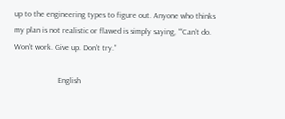up to the engineering types to figure out. Anyone who thinks my plan is not realistic or flawed is simply saying, ““Can’t do. Won’t work. Give up. Don’t try.”

                      English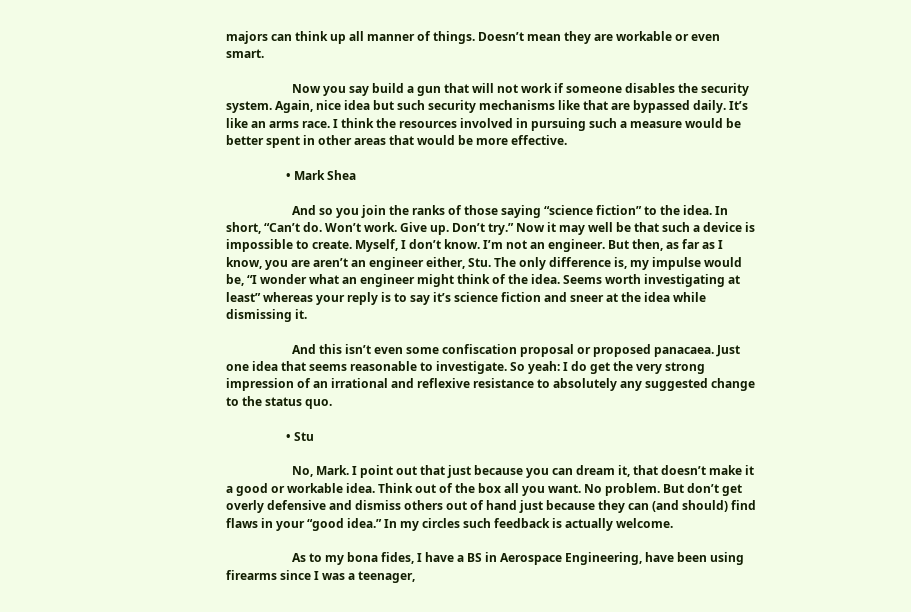majors can think up all manner of things. Doesn’t mean they are workable or even smart.

                      Now you say build a gun that will not work if someone disables the security system. Again, nice idea but such security mechanisms like that are bypassed daily. It’s like an arms race. I think the resources involved in pursuing such a measure would be better spent in other areas that would be more effective.

                    • Mark Shea

                      And so you join the ranks of those saying “science fiction” to the idea. In short, “Can’t do. Won’t work. Give up. Don’t try.” Now it may well be that such a device is impossible to create. Myself, I don’t know. I’m not an engineer. But then, as far as I know, you are aren’t an engineer either, Stu. The only difference is, my impulse would be, “I wonder what an engineer might think of the idea. Seems worth investigating at least” whereas your reply is to say it’s science fiction and sneer at the idea while dismissing it.

                      And this isn’t even some confiscation proposal or proposed panacaea. Just one idea that seems reasonable to investigate. So yeah: I do get the very strong impression of an irrational and reflexive resistance to absolutely any suggested change to the status quo.

                    • Stu

                      No, Mark. I point out that just because you can dream it, that doesn’t make it a good or workable idea. Think out of the box all you want. No problem. But don’t get overly defensive and dismiss others out of hand just because they can (and should) find flaws in your “good idea.” In my circles such feedback is actually welcome.

                      As to my bona fides, I have a BS in Aerospace Engineering, have been using firearms since I was a teenager,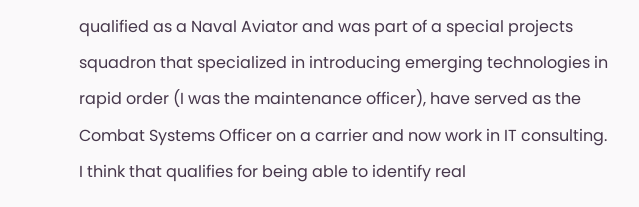qualified as a Naval Aviator and was part of a special projects squadron that specialized in introducing emerging technologies in rapid order (I was the maintenance officer), have served as the Combat Systems Officer on a carrier and now work in IT consulting. I think that qualifies for being able to identify real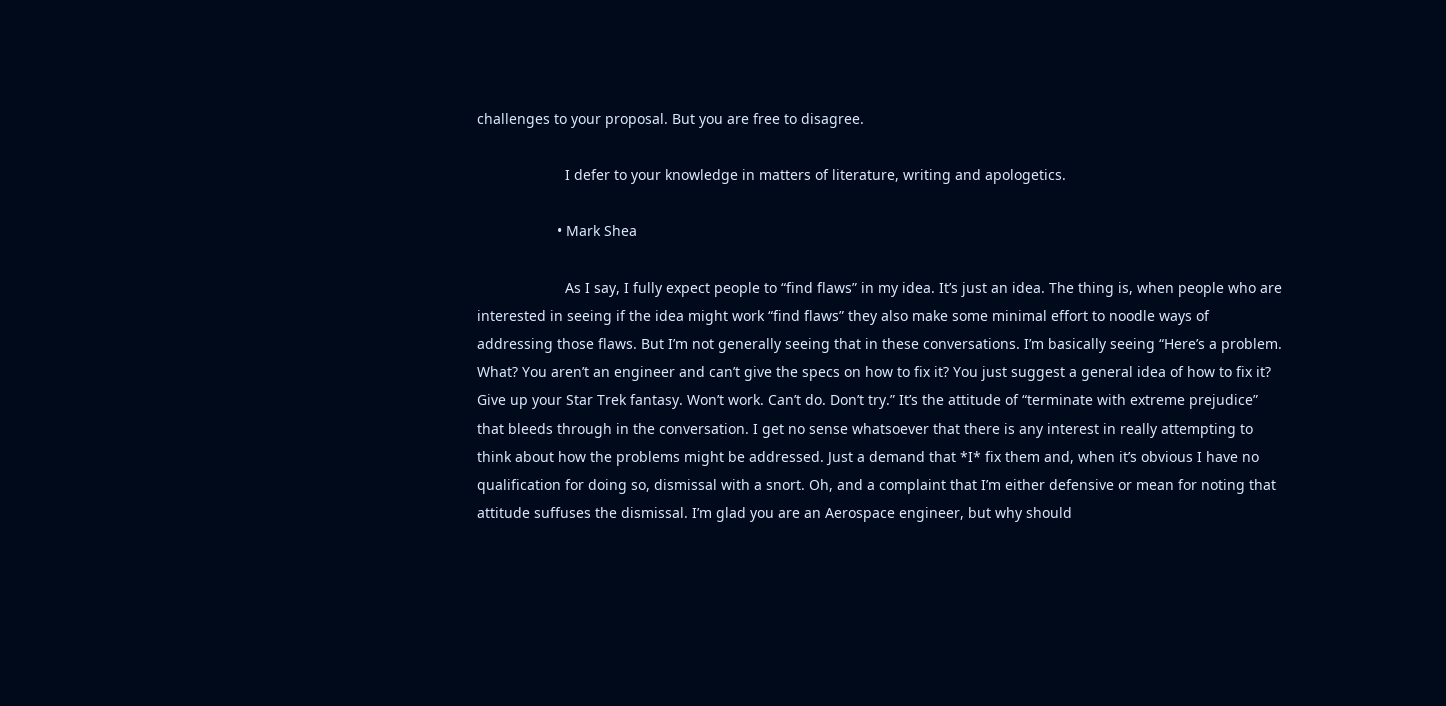challenges to your proposal. But you are free to disagree.

                      I defer to your knowledge in matters of literature, writing and apologetics.

                    • Mark Shea

                      As I say, I fully expect people to “find flaws” in my idea. It’s just an idea. The thing is, when people who are interested in seeing if the idea might work “find flaws” they also make some minimal effort to noodle ways of addressing those flaws. But I’m not generally seeing that in these conversations. I’m basically seeing “Here’s a problem. What? You aren’t an engineer and can’t give the specs on how to fix it? You just suggest a general idea of how to fix it? Give up your Star Trek fantasy. Won’t work. Can’t do. Don’t try.” It’s the attitude of “terminate with extreme prejudice” that bleeds through in the conversation. I get no sense whatsoever that there is any interest in really attempting to think about how the problems might be addressed. Just a demand that *I* fix them and, when it’s obvious I have no qualification for doing so, dismissal with a snort. Oh, and a complaint that I’m either defensive or mean for noting that attitude suffuses the dismissal. I’m glad you are an Aerospace engineer, but why should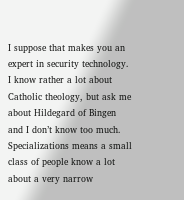I suppose that makes you an expert in security technology. I know rather a lot about Catholic theology, but ask me about Hildegard of Bingen and I don’t know too much. Specializations means a small class of people know a lot about a very narrow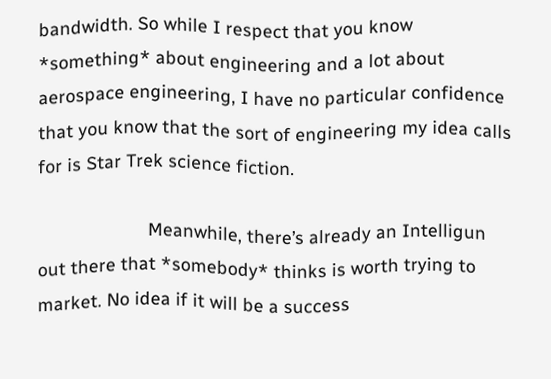bandwidth. So while I respect that you know *something* about engineering and a lot about aerospace engineering, I have no particular confidence that you know that the sort of engineering my idea calls for is Star Trek science fiction.

                      Meanwhile, there’s already an Intelligun out there that *somebody* thinks is worth trying to market. No idea if it will be a success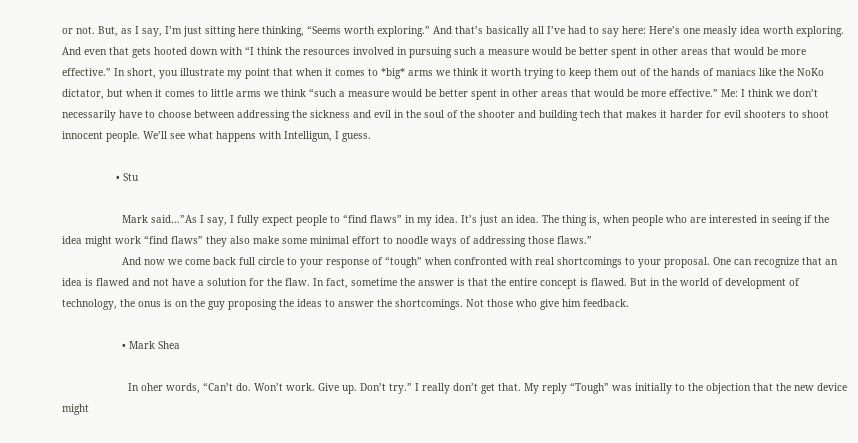or not. But, as I say, I’m just sitting here thinking, “Seems worth exploring.” And that’s basically all I’ve had to say here: Here’s one measly idea worth exploring. And even that gets hooted down with “I think the resources involved in pursuing such a measure would be better spent in other areas that would be more effective.” In short, you illustrate my point that when it comes to *big* arms we think it worth trying to keep them out of the hands of maniacs like the NoKo dictator, but when it comes to little arms we think “such a measure would be better spent in other areas that would be more effective.” Me: I think we don’t necessarily have to choose between addressing the sickness and evil in the soul of the shooter and building tech that makes it harder for evil shooters to shoot innocent people. We’ll see what happens with Intelligun, I guess.

                  • Stu

                    Mark said…”As I say, I fully expect people to “find flaws” in my idea. It’s just an idea. The thing is, when people who are interested in seeing if the idea might work “find flaws” they also make some minimal effort to noodle ways of addressing those flaws.”
                    And now we come back full circle to your response of “tough” when confronted with real shortcomings to your proposal. One can recognize that an idea is flawed and not have a solution for the flaw. In fact, sometime the answer is that the entire concept is flawed. But in the world of development of technology, the onus is on the guy proposing the ideas to answer the shortcomings. Not those who give him feedback.

                    • Mark Shea

                      In oher words, “Can’t do. Won’t work. Give up. Don’t try.” I really don’t get that. My reply “Tough” was initially to the objection that the new device might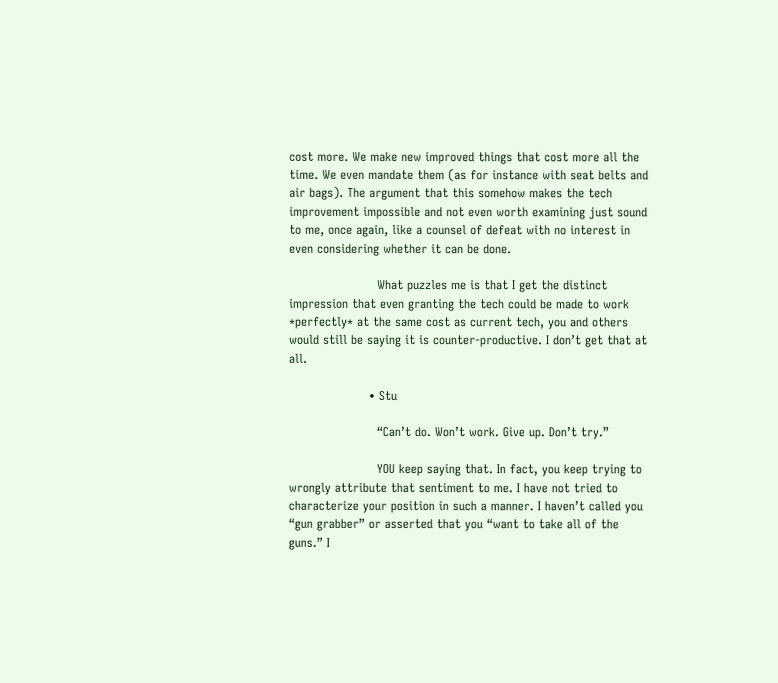cost more. We make new improved things that cost more all the time. We even mandate them (as for instance with seat belts and air bags). The argument that this somehow makes the tech improvement impossible and not even worth examining just sound to me, once again, like a counsel of defeat with no interest in even considering whether it can be done.

                      What puzzles me is that I get the distinct impression that even granting the tech could be made to work *perfectly* at the same cost as current tech, you and others would still be saying it is counter-productive. I don’t get that at all.

                    • Stu

                      “Can’t do. Won’t work. Give up. Don’t try.”

                      YOU keep saying that. In fact, you keep trying to wrongly attribute that sentiment to me. I have not tried to characterize your position in such a manner. I haven’t called you “gun grabber” or asserted that you “want to take all of the guns.” I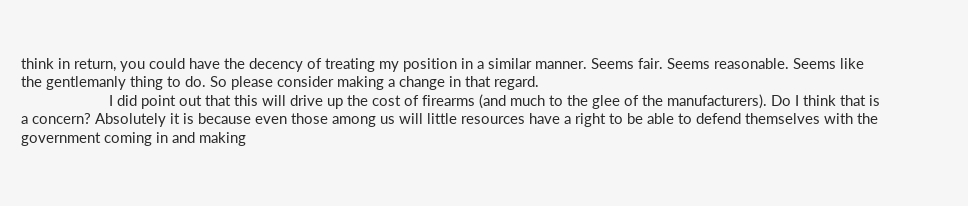think in return, you could have the decency of treating my position in a similar manner. Seems fair. Seems reasonable. Seems like the gentlemanly thing to do. So please consider making a change in that regard.
                      I did point out that this will drive up the cost of firearms (and much to the glee of the manufacturers). Do I think that is a concern? Absolutely it is because even those among us will little resources have a right to be able to defend themselves with the government coming in and making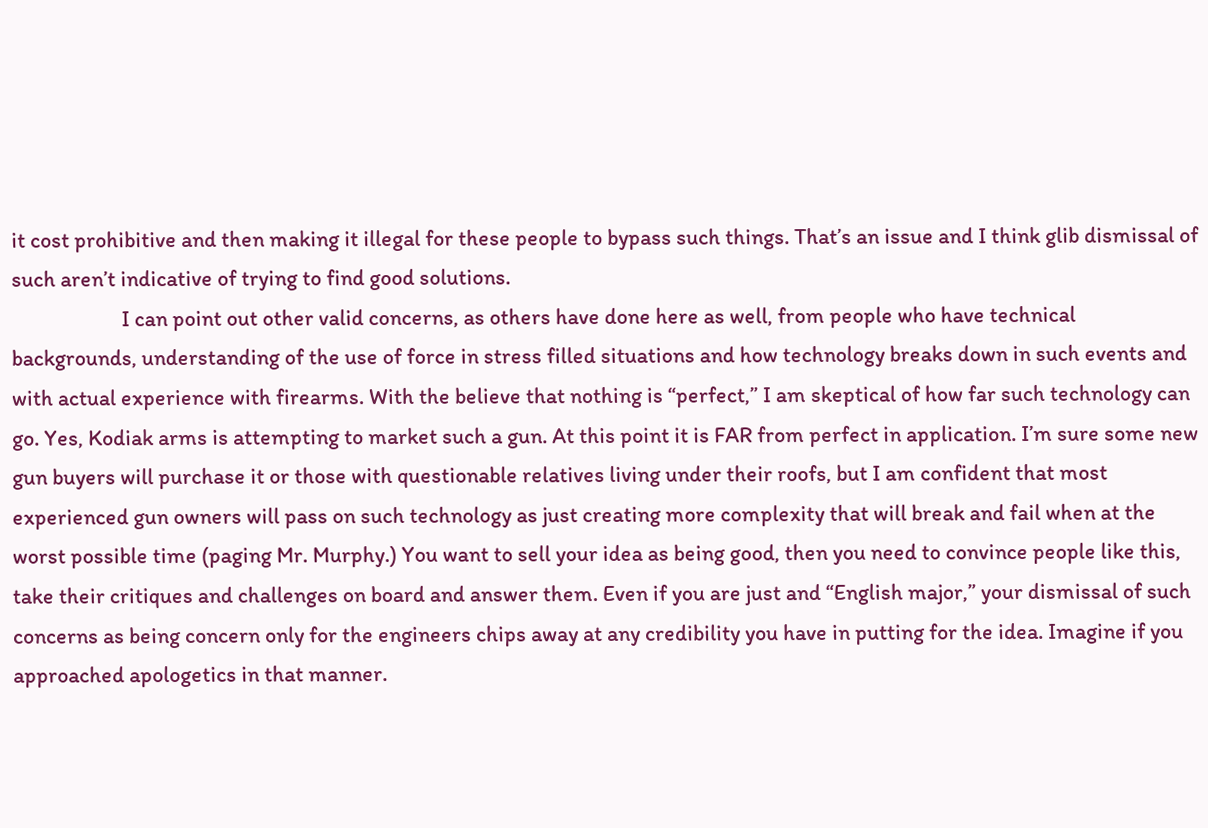it cost prohibitive and then making it illegal for these people to bypass such things. That’s an issue and I think glib dismissal of such aren’t indicative of trying to find good solutions.
                      I can point out other valid concerns, as others have done here as well, from people who have technical backgrounds, understanding of the use of force in stress filled situations and how technology breaks down in such events and with actual experience with firearms. With the believe that nothing is “perfect,” I am skeptical of how far such technology can go. Yes, Kodiak arms is attempting to market such a gun. At this point it is FAR from perfect in application. I’m sure some new gun buyers will purchase it or those with questionable relatives living under their roofs, but I am confident that most experienced gun owners will pass on such technology as just creating more complexity that will break and fail when at the worst possible time (paging Mr. Murphy.) You want to sell your idea as being good, then you need to convince people like this, take their critiques and challenges on board and answer them. Even if you are just and “English major,” your dismissal of such concerns as being concern only for the engineers chips away at any credibility you have in putting for the idea. Imagine if you approached apologetics in that manner.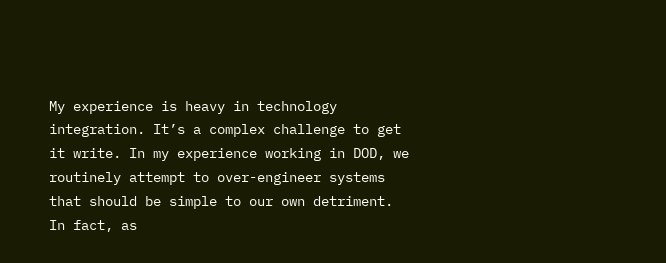My experience is heavy in technology integration. It’s a complex challenge to get it write. In my experience working in DOD, we routinely attempt to over-engineer systems that should be simple to our own detriment. In fact, as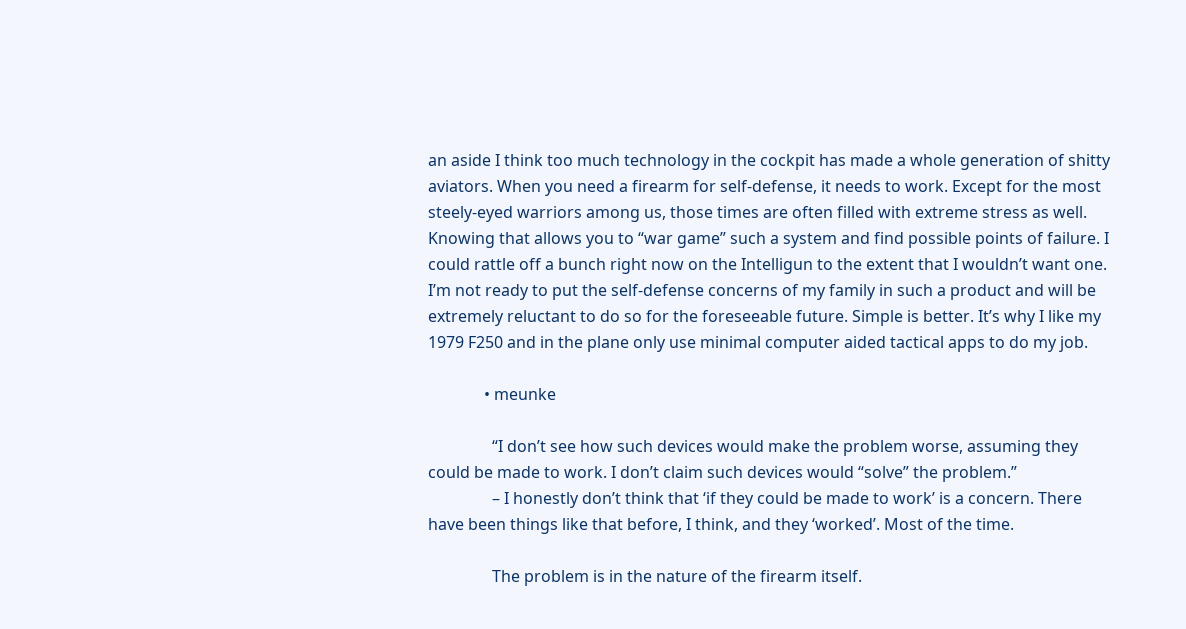an aside I think too much technology in the cockpit has made a whole generation of shitty aviators. When you need a firearm for self-defense, it needs to work. Except for the most steely-eyed warriors among us, those times are often filled with extreme stress as well. Knowing that allows you to “war game” such a system and find possible points of failure. I could rattle off a bunch right now on the Intelligun to the extent that I wouldn’t want one. I’m not ready to put the self-defense concerns of my family in such a product and will be extremely reluctant to do so for the foreseeable future. Simple is better. It’s why I like my 1979 F250 and in the plane only use minimal computer aided tactical apps to do my job.

              • meunke

                “I don’t see how such devices would make the problem worse, assuming they could be made to work. I don’t claim such devices would “solve” the problem.”
                – I honestly don’t think that ‘if they could be made to work’ is a concern. There have been things like that before, I think, and they ‘worked’. Most of the time.

                The problem is in the nature of the firearm itself.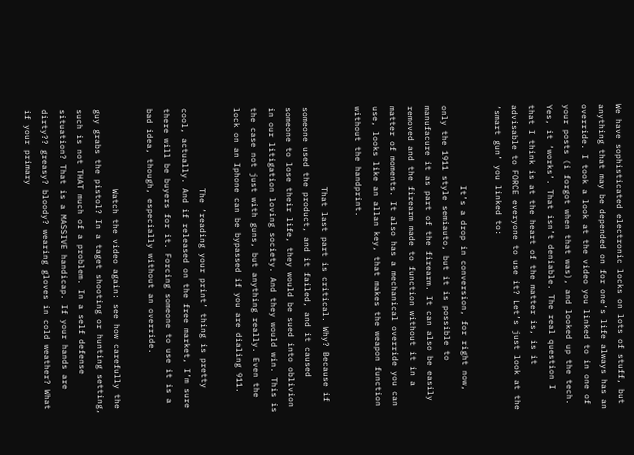We have sophisticated electronic locks on lots of stuff, but anything that may be depended on for one’s life always has an override. I took a look at the video you linked to in one of your posts (i forgot when that was), and looked up the tech. Yes, it ‘works’. That isn’t deniable. The real question I that I think is at the heart of the matter is, is it advisable to FORCE everyone to use it? Let’s just look at the ‘smart gun’ you linked to:

                It’s a drop in conversion, for right now, only the 1911 style semiauto, but it is possible to manufacure it as part of the firearm. It can also be easily removed and the firearm made to function without it in a matter of moments. It also has a mechanical override you can use, looks like an allan key, that makes the weapon function without the handprint.

                That last part is critical. Why? Because if someone used the product, and it failed, and it caused someone to lose their life, they would be sued into oblivion in our litigation loving society. And they would win. This is the case not just with guns, but anything really. Even the lock on an Iphone can be bypassed if you are dialing 911.

                The ‘reading your print’ thing is pretty cool, actually. And if released on the free market, I’m sure there will be buyers for it. Forcing someone to use it is a bad idea, though, especially without an override.

                Watch the video again: see how carefully the guy grabs the pistol? In a taget shooting or hunting setting, such is not THAT much of a problem. In a self defense situation? That is a MASSIVE handicap. If your hands are dirty?? greasy? bloody? wearing gloves in cold weather? What if your primary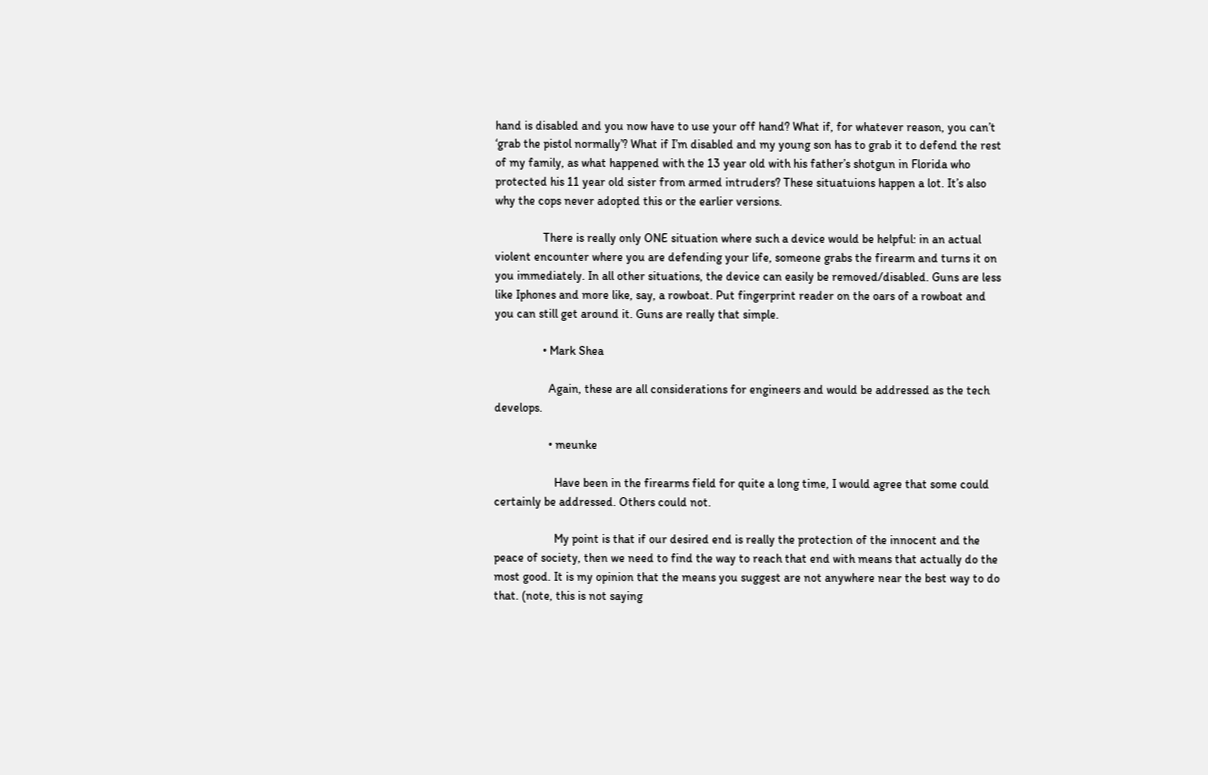hand is disabled and you now have to use your off hand? What if, for whatever reason, you can’t ‘grab the pistol normally’? What if I’m disabled and my young son has to grab it to defend the rest of my family, as what happened with the 13 year old with his father’s shotgun in Florida who protected his 11 year old sister from armed intruders? These situatuions happen a lot. It’s also why the cops never adopted this or the earlier versions.

                There is really only ONE situation where such a device would be helpful: in an actual violent encounter where you are defending your life, someone grabs the firearm and turns it on you immediately. In all other situations, the device can easily be removed/disabled. Guns are less like Iphones and more like, say, a rowboat. Put fingerprint reader on the oars of a rowboat and you can still get around it. Guns are really that simple.

                • Mark Shea

                  Again, these are all considerations for engineers and would be addressed as the tech develops.

                  • meunke

                    Have been in the firearms field for quite a long time, I would agree that some could certainly be addressed. Others could not.

                    My point is that if our desired end is really the protection of the innocent and the peace of society, then we need to find the way to reach that end with means that actually do the most good. It is my opinion that the means you suggest are not anywhere near the best way to do that. (note, this is not saying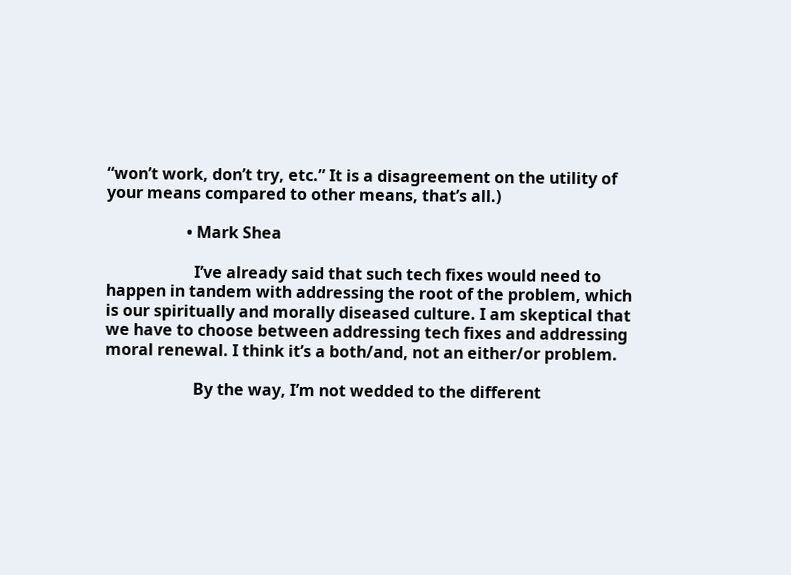“won’t work, don’t try, etc.” It is a disagreement on the utility of your means compared to other means, that’s all.)

                    • Mark Shea

                      I’ve already said that such tech fixes would need to happen in tandem with addressing the root of the problem, which is our spiritually and morally diseased culture. I am skeptical that we have to choose between addressing tech fixes and addressing moral renewal. I think it’s a both/and, not an either/or problem.

                      By the way, I’m not wedded to the different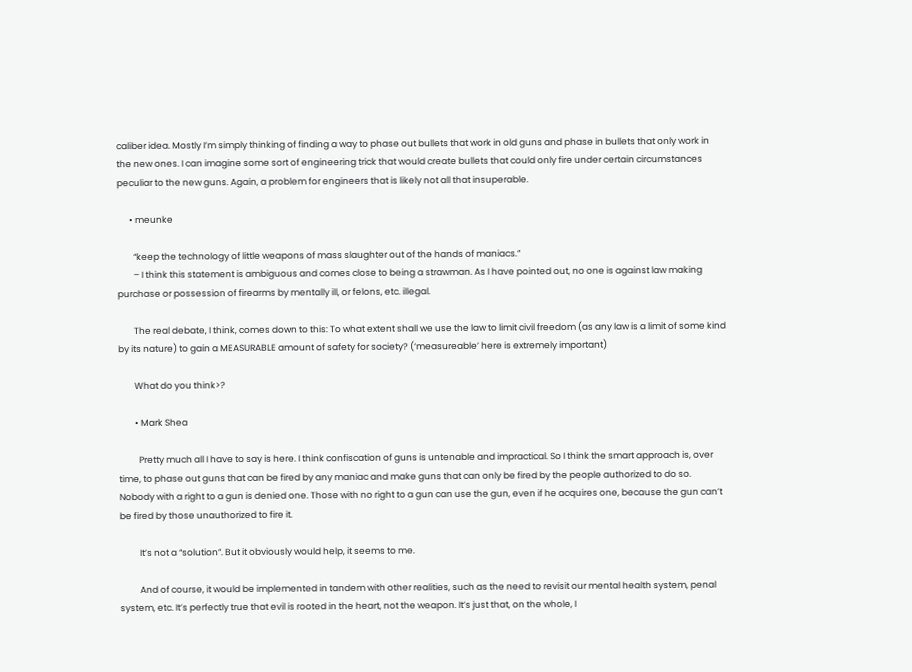caliber idea. Mostly I’m simply thinking of finding a way to phase out bullets that work in old guns and phase in bullets that only work in the new ones. I can imagine some sort of engineering trick that would create bullets that could only fire under certain circumstances peculiar to the new guns. Again, a problem for engineers that is likely not all that insuperable.

      • meunke

        “keep the technology of little weapons of mass slaughter out of the hands of maniacs.”
        – I think this statement is ambiguous and comes close to being a strawman. As I have pointed out, no one is against law making purchase or possession of firearms by mentally ill, or felons, etc. illegal.

        The real debate, I think, comes down to this: To what extent shall we use the law to limit civil freedom (as any law is a limit of some kind by its nature) to gain a MEASURABLE amount of safety for society? (‘measureable’ here is extremely important)

        What do you think>?

        • Mark Shea

          Pretty much all I have to say is here. I think confiscation of guns is untenable and impractical. So I think the smart approach is, over time, to phase out guns that can be fired by any maniac and make guns that can only be fired by the people authorized to do so. Nobody with a right to a gun is denied one. Those with no right to a gun can use the gun, even if he acquires one, because the gun can’t be fired by those unauthorized to fire it.

          It’s not a “solution”. But it obviously would help, it seems to me.

          And of course, it would be implemented in tandem with other realities, such as the need to revisit our mental health system, penal system, etc. It’s perfectly true that evil is rooted in the heart, not the weapon. It’s just that, on the whole, I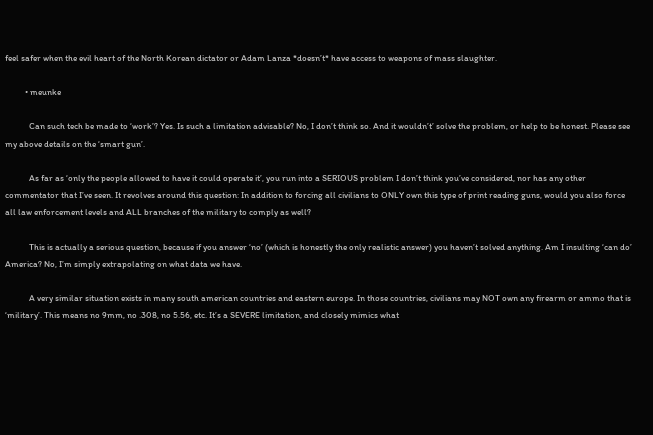feel safer when the evil heart of the North Korean dictator or Adam Lanza *doesn’t* have access to weapons of mass slaughter.

          • meunke

            Can such tech be made to ‘work’? Yes. Is such a limitation advisable? No, I don’t think so. And it wouldn’t’ solve the problem, or help to be honest. Please see my above details on the ‘smart gun’.

            As far as ‘only the people allowed to have it could operate it’, you run into a SERIOUS problem I don’t think you’ve considered, nor has any other commentator that I’ve seen. It revolves around this question: In addition to forcing all civilians to ONLY own this type of print reading guns, would you also force all law enforcement levels and ALL branches of the military to comply as well?

            This is actually a serious question, because if you answer ‘no’ (which is honestly the only realistic answer) you haven’t solved anything. Am I insulting ‘can do’ America? No, I’m simply extrapolating on what data we have.

            A very similar situation exists in many south american countries and eastern europe. In those countries, civilians may NOT own any firearm or ammo that is ‘military’. This means no 9mm, no .308, no 5.56, etc. It’s a SEVERE limitation, and closely mimics what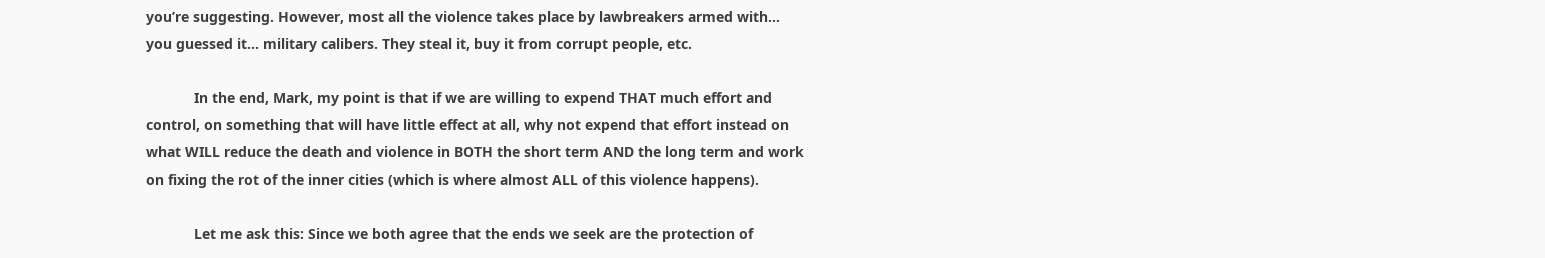you’re suggesting. However, most all the violence takes place by lawbreakers armed with… you guessed it… military calibers. They steal it, buy it from corrupt people, etc.

            In the end, Mark, my point is that if we are willing to expend THAT much effort and control, on something that will have little effect at all, why not expend that effort instead on what WILL reduce the death and violence in BOTH the short term AND the long term and work on fixing the rot of the inner cities (which is where almost ALL of this violence happens).

            Let me ask this: Since we both agree that the ends we seek are the protection of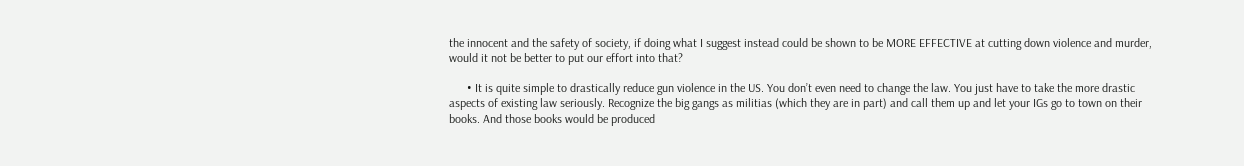the innocent and the safety of society, if doing what I suggest instead could be shown to be MORE EFFECTIVE at cutting down violence and murder, would it not be better to put our effort into that?

      • It is quite simple to drastically reduce gun violence in the US. You don’t even need to change the law. You just have to take the more drastic aspects of existing law seriously. Recognize the big gangs as militias (which they are in part) and call them up and let your IGs go to town on their books. And those books would be produced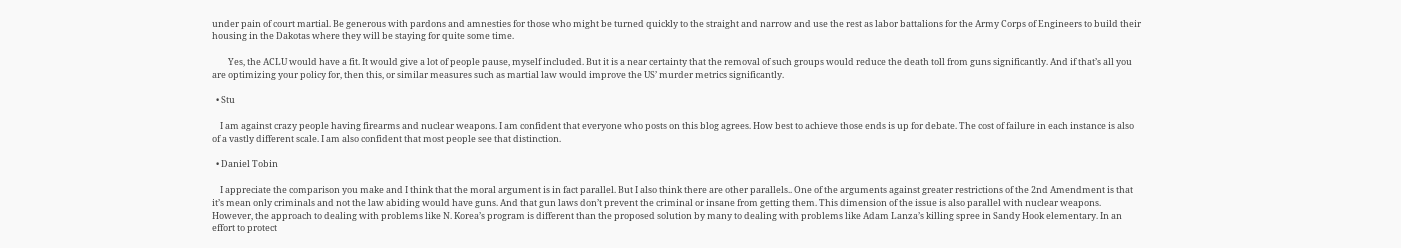under pain of court martial. Be generous with pardons and amnesties for those who might be turned quickly to the straight and narrow and use the rest as labor battalions for the Army Corps of Engineers to build their housing in the Dakotas where they will be staying for quite some time.

        Yes, the ACLU would have a fit. It would give a lot of people pause, myself included. But it is a near certainty that the removal of such groups would reduce the death toll from guns significantly. And if that’s all you are optimizing your policy for, then this, or similar measures such as martial law would improve the US’ murder metrics significantly.

  • Stu

    I am against crazy people having firearms and nuclear weapons. I am confident that everyone who posts on this blog agrees. How best to achieve those ends is up for debate. The cost of failure in each instance is also of a vastly different scale. I am also confident that most people see that distinction.

  • Daniel Tobin

    I appreciate the comparison you make and I think that the moral argument is in fact parallel. But I also think there are other parallels.. One of the arguments against greater restrictions of the 2nd Amendment is that it’s mean only criminals and not the law abiding would have guns. And that gun laws don’t prevent the criminal or insane from getting them. This dimension of the issue is also parallel with nuclear weapons. However, the approach to dealing with problems like N. Korea’s program is different than the proposed solution by many to dealing with problems like Adam Lanza’s killing spree in Sandy Hook elementary. In an effort to protect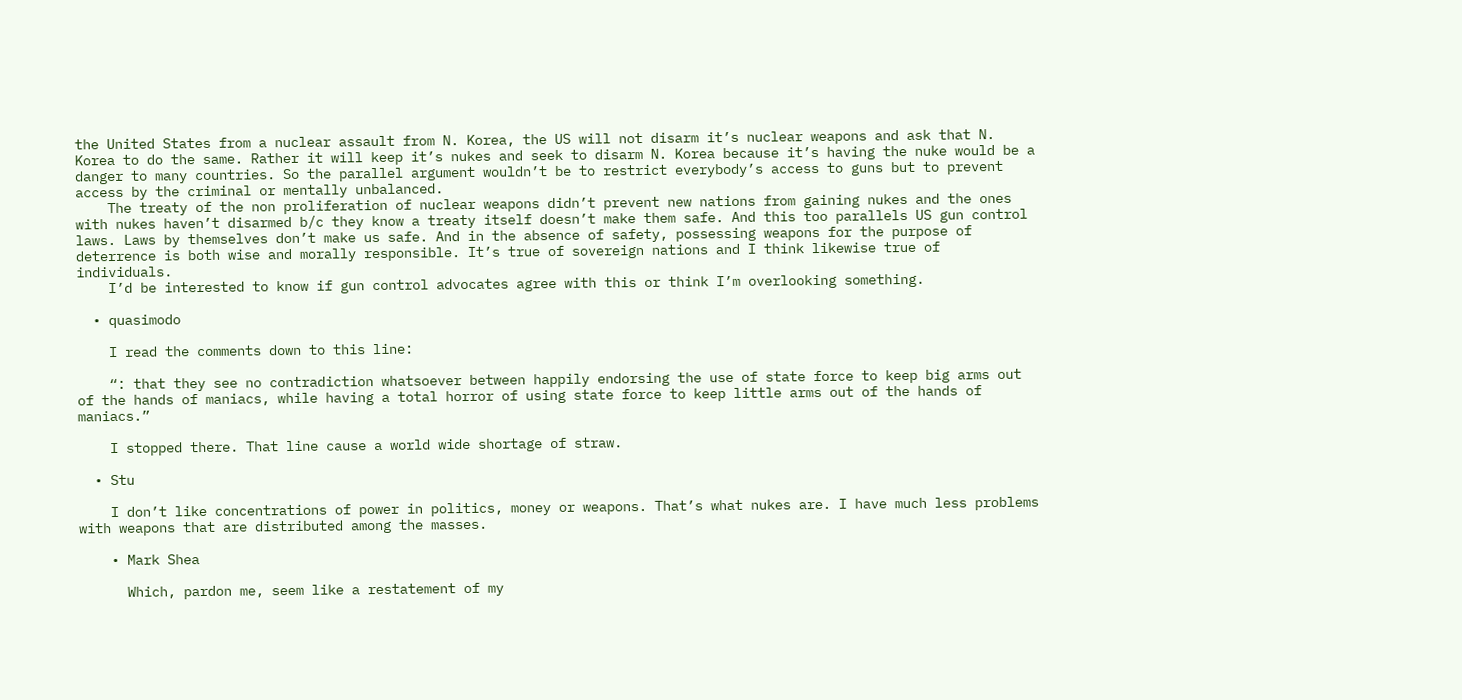the United States from a nuclear assault from N. Korea, the US will not disarm it’s nuclear weapons and ask that N. Korea to do the same. Rather it will keep it’s nukes and seek to disarm N. Korea because it’s having the nuke would be a danger to many countries. So the parallel argument wouldn’t be to restrict everybody’s access to guns but to prevent access by the criminal or mentally unbalanced.
    The treaty of the non proliferation of nuclear weapons didn’t prevent new nations from gaining nukes and the ones with nukes haven’t disarmed b/c they know a treaty itself doesn’t make them safe. And this too parallels US gun control laws. Laws by themselves don’t make us safe. And in the absence of safety, possessing weapons for the purpose of deterrence is both wise and morally responsible. It’s true of sovereign nations and I think likewise true of individuals.
    I’d be interested to know if gun control advocates agree with this or think I’m overlooking something.

  • quasimodo

    I read the comments down to this line:

    “: that they see no contradiction whatsoever between happily endorsing the use of state force to keep big arms out of the hands of maniacs, while having a total horror of using state force to keep little arms out of the hands of maniacs.”

    I stopped there. That line cause a world wide shortage of straw.

  • Stu

    I don’t like concentrations of power in politics, money or weapons. That’s what nukes are. I have much less problems with weapons that are distributed among the masses.

    • Mark Shea

      Which, pardon me, seem like a restatement of my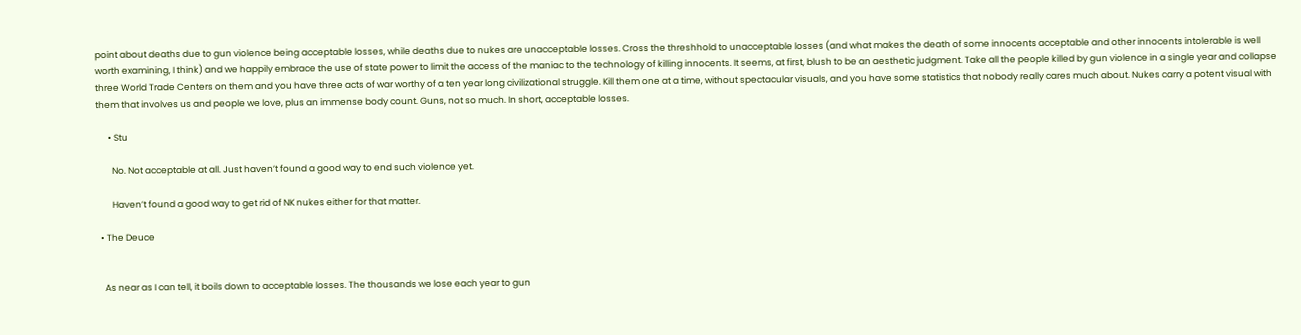point about deaths due to gun violence being acceptable losses, while deaths due to nukes are unacceptable losses. Cross the threshhold to unacceptable losses (and what makes the death of some innocents acceptable and other innocents intolerable is well worth examining, I think) and we happily embrace the use of state power to limit the access of the maniac to the technology of killing innocents. It seems, at first, blush to be an aesthetic judgment. Take all the people killed by gun violence in a single year and collapse three World Trade Centers on them and you have three acts of war worthy of a ten year long civilizational struggle. Kill them one at a time, without spectacular visuals, and you have some statistics that nobody really cares much about. Nukes carry a potent visual with them that involves us and people we love, plus an immense body count. Guns, not so much. In short, acceptable losses.

      • Stu

        No. Not acceptable at all. Just haven’t found a good way to end such violence yet.

        Haven’t found a good way to get rid of NK nukes either for that matter.

  • The Deuce


    As near as I can tell, it boils down to acceptable losses. The thousands we lose each year to gun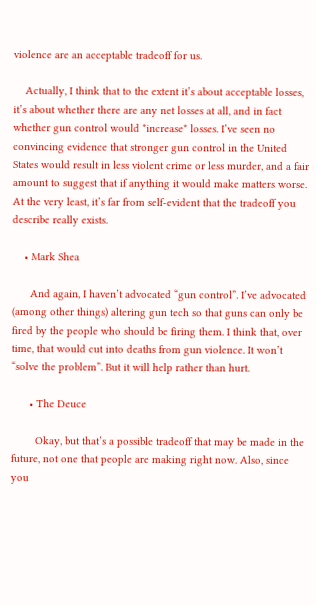violence are an acceptable tradeoff for us.

    Actually, I think that to the extent it’s about acceptable losses, it’s about whether there are any net losses at all, and in fact whether gun control would *increase* losses. I’ve seen no convincing evidence that stronger gun control in the United States would result in less violent crime or less murder, and a fair amount to suggest that if anything it would make matters worse. At the very least, it’s far from self-evident that the tradeoff you describe really exists.

    • Mark Shea

      And again, I haven’t advocated “gun control”. I’ve advocated (among other things) altering gun tech so that guns can only be fired by the people who should be firing them. I think that, over time, that would cut into deaths from gun violence. It won’t “solve the problem”. But it will help rather than hurt.

      • The Deuce

        Okay, but that’s a possible tradeoff that may be made in the future, not one that people are making right now. Also, since you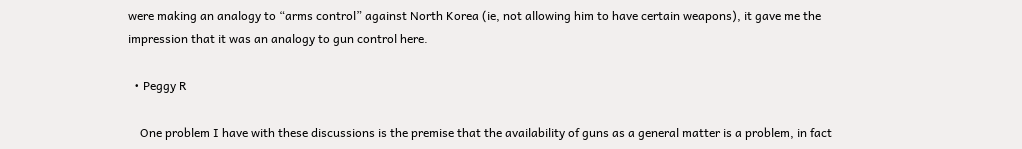were making an analogy to “arms control” against North Korea (ie, not allowing him to have certain weapons), it gave me the impression that it was an analogy to gun control here.

  • Peggy R

    One problem I have with these discussions is the premise that the availability of guns as a general matter is a problem, in fact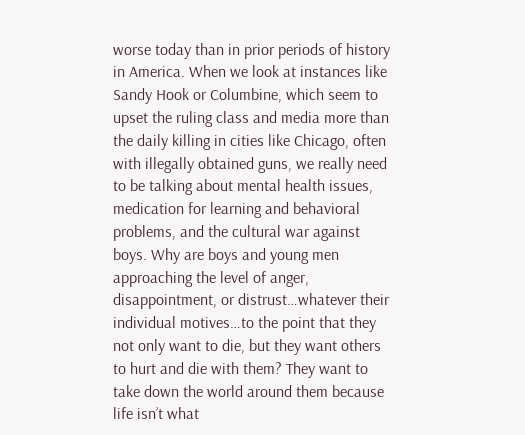worse today than in prior periods of history in America. When we look at instances like Sandy Hook or Columbine, which seem to upset the ruling class and media more than the daily killing in cities like Chicago, often with illegally obtained guns, we really need to be talking about mental health issues, medication for learning and behavioral problems, and the cultural war against boys. Why are boys and young men approaching the level of anger, disappointment, or distrust…whatever their individual motives…to the point that they not only want to die, but they want others to hurt and die with them? They want to take down the world around them because life isn’t what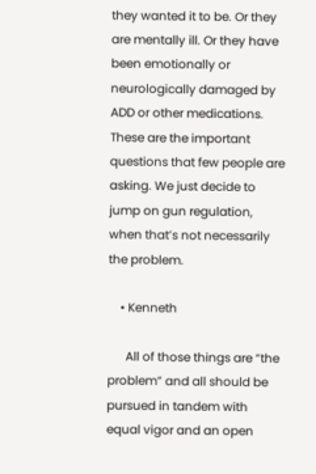they wanted it to be. Or they are mentally ill. Or they have been emotionally or neurologically damaged by ADD or other medications. These are the important questions that few people are asking. We just decide to jump on gun regulation, when that’s not necessarily the problem.

    • Kenneth

      All of those things are “the problem” and all should be pursued in tandem with equal vigor and an open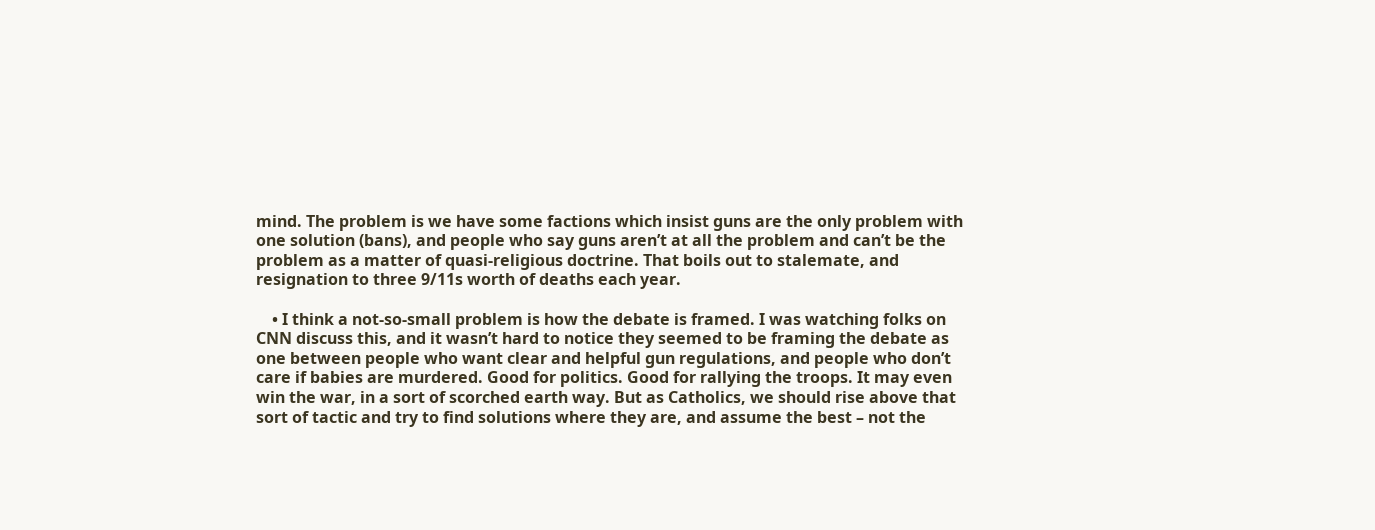mind. The problem is we have some factions which insist guns are the only problem with one solution (bans), and people who say guns aren’t at all the problem and can’t be the problem as a matter of quasi-religious doctrine. That boils out to stalemate, and resignation to three 9/11s worth of deaths each year.

    • I think a not-so-small problem is how the debate is framed. I was watching folks on CNN discuss this, and it wasn’t hard to notice they seemed to be framing the debate as one between people who want clear and helpful gun regulations, and people who don’t care if babies are murdered. Good for politics. Good for rallying the troops. It may even win the war, in a sort of scorched earth way. But as Catholics, we should rise above that sort of tactic and try to find solutions where they are, and assume the best – not the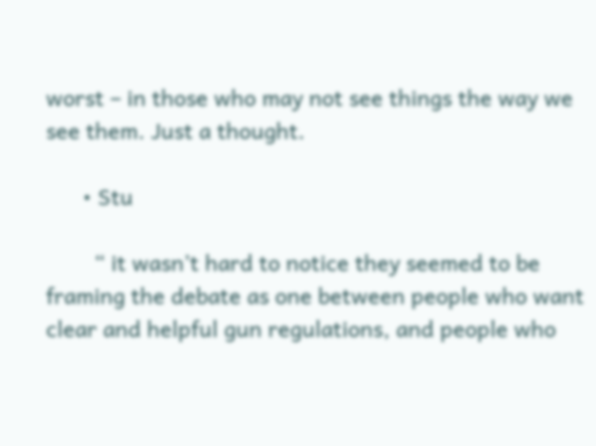worst – in those who may not see things the way we see them. Just a thought.

      • Stu

        “ it wasn’t hard to notice they seemed to be framing the debate as one between people who want clear and helpful gun regulations, and people who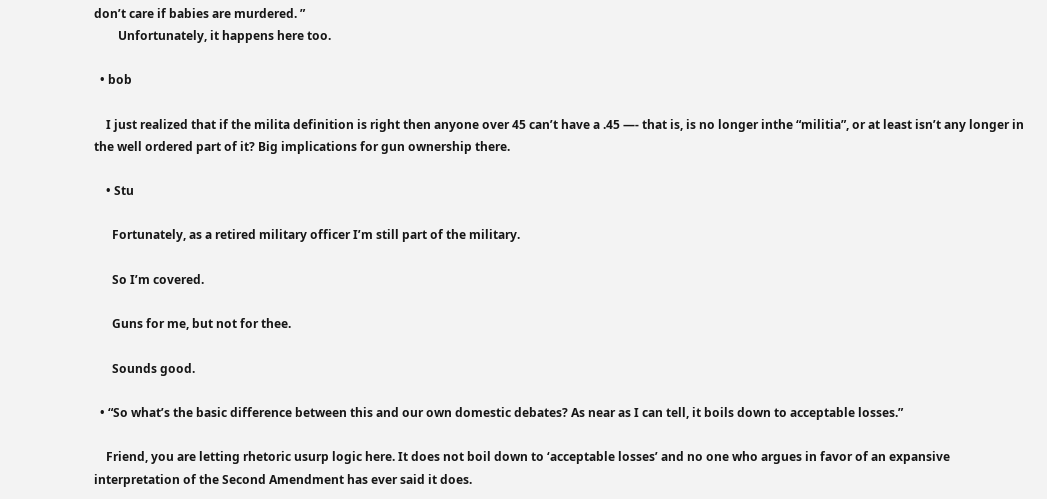don’t care if babies are murdered. ”
        Unfortunately, it happens here too.

  • bob

    I just realized that if the milita definition is right then anyone over 45 can’t have a .45 —- that is, is no longer inthe “militia”, or at least isn’t any longer in the well ordered part of it? Big implications for gun ownership there.

    • Stu

      Fortunately, as a retired military officer I’m still part of the military.

      So I’m covered.

      Guns for me, but not for thee.

      Sounds good.

  • “So what’s the basic difference between this and our own domestic debates? As near as I can tell, it boils down to acceptable losses.”

    Friend, you are letting rhetoric usurp logic here. It does not boil down to ‘acceptable losses’ and no one who argues in favor of an expansive interpretation of the Second Amendment has ever said it does.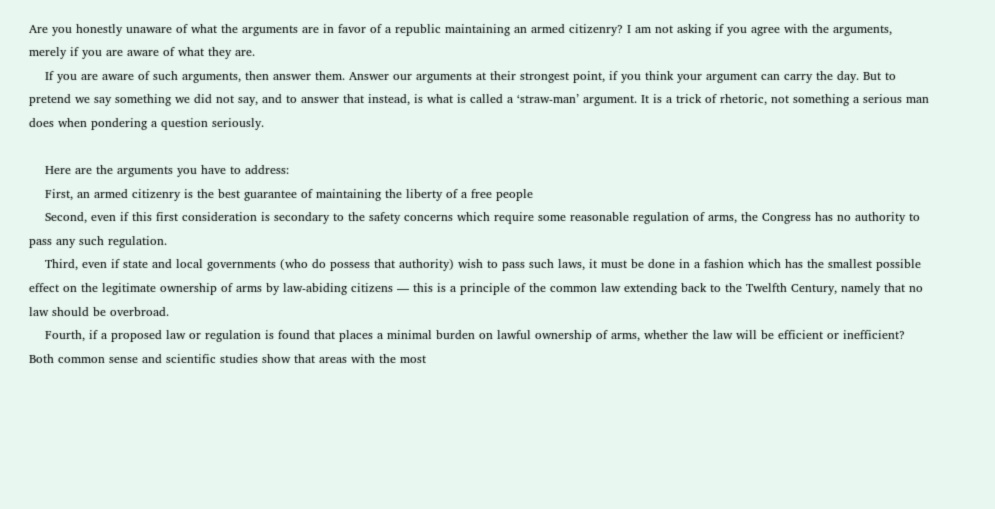Are you honestly unaware of what the arguments are in favor of a republic maintaining an armed citizenry? I am not asking if you agree with the arguments, merely if you are aware of what they are.
    If you are aware of such arguments, then answer them. Answer our arguments at their strongest point, if you think your argument can carry the day. But to pretend we say something we did not say, and to answer that instead, is what is called a ‘straw-man’ argument. It is a trick of rhetoric, not something a serious man does when pondering a question seriously.

    Here are the arguments you have to address:
    First, an armed citizenry is the best guarantee of maintaining the liberty of a free people
    Second, even if this first consideration is secondary to the safety concerns which require some reasonable regulation of arms, the Congress has no authority to pass any such regulation.
    Third, even if state and local governments (who do possess that authority) wish to pass such laws, it must be done in a fashion which has the smallest possible effect on the legitimate ownership of arms by law-abiding citizens — this is a principle of the common law extending back to the Twelfth Century, namely that no law should be overbroad.
    Fourth, if a proposed law or regulation is found that places a minimal burden on lawful ownership of arms, whether the law will be efficient or inefficient? Both common sense and scientific studies show that areas with the most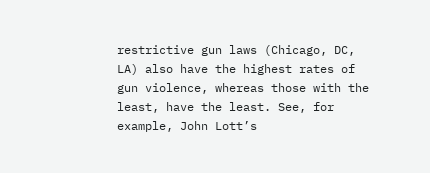restrictive gun laws (Chicago, DC, LA) also have the highest rates of gun violence, whereas those with the least, have the least. See, for example, John Lott’s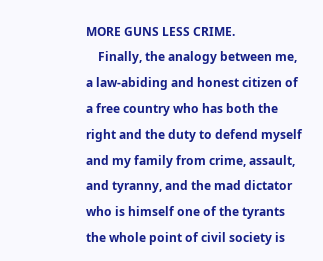MORE GUNS LESS CRIME.
    Finally, the analogy between me, a law-abiding and honest citizen of a free country who has both the right and the duty to defend myself and my family from crime, assault, and tyranny, and the mad dictator who is himself one of the tyrants the whole point of civil society is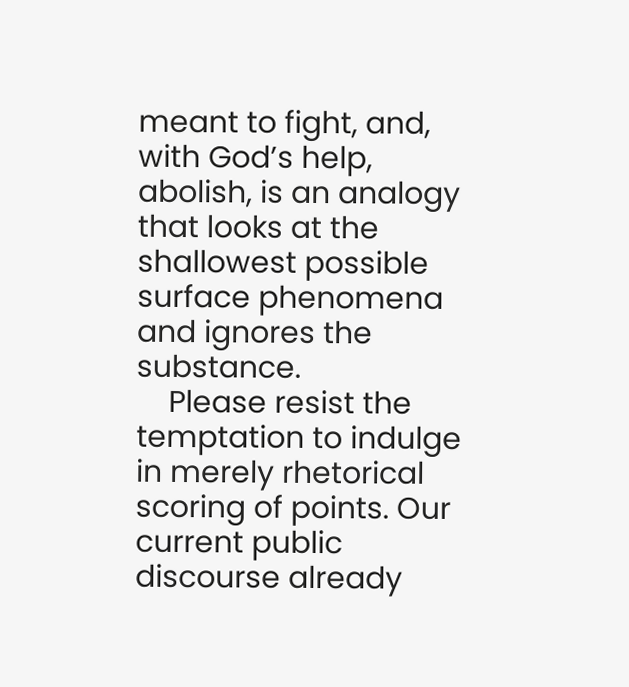meant to fight, and, with God’s help, abolish, is an analogy that looks at the shallowest possible surface phenomena and ignores the substance.
    Please resist the temptation to indulge in merely rhetorical scoring of points. Our current public discourse already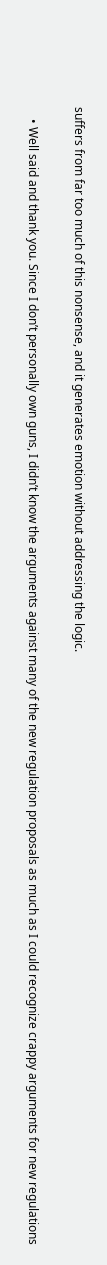suffers from far too much of this nonsense, and it generates emotion without addressing the logic.

    • Well said and thank you. Since I don’t personally own guns, I didn’t know the arguments against many of the new regulation proposals as much as I could recognize crappy arguments for new regulations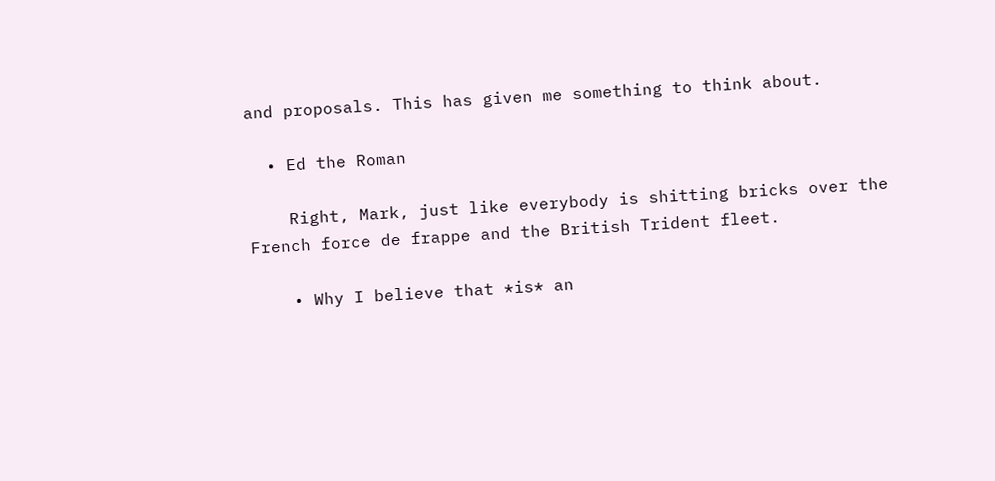and proposals. This has given me something to think about.

  • Ed the Roman

    Right, Mark, just like everybody is shitting bricks over the French force de frappe and the British Trident fleet.

    • Why I believe that *is* an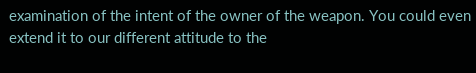examination of the intent of the owner of the weapon. You could even extend it to our different attitude to the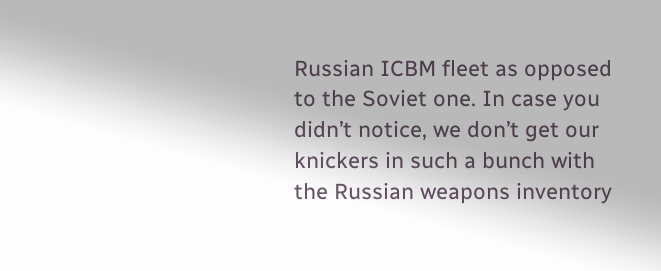Russian ICBM fleet as opposed to the Soviet one. In case you didn’t notice, we don’t get our knickers in such a bunch with the Russian weapons inventory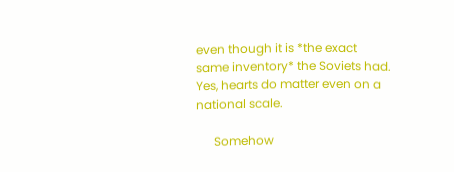even though it is *the exact same inventory* the Soviets had. Yes, hearts do matter even on a national scale.

      Somehow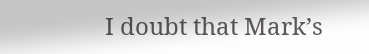I doubt that Mark’s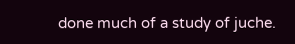done much of a study of juche.